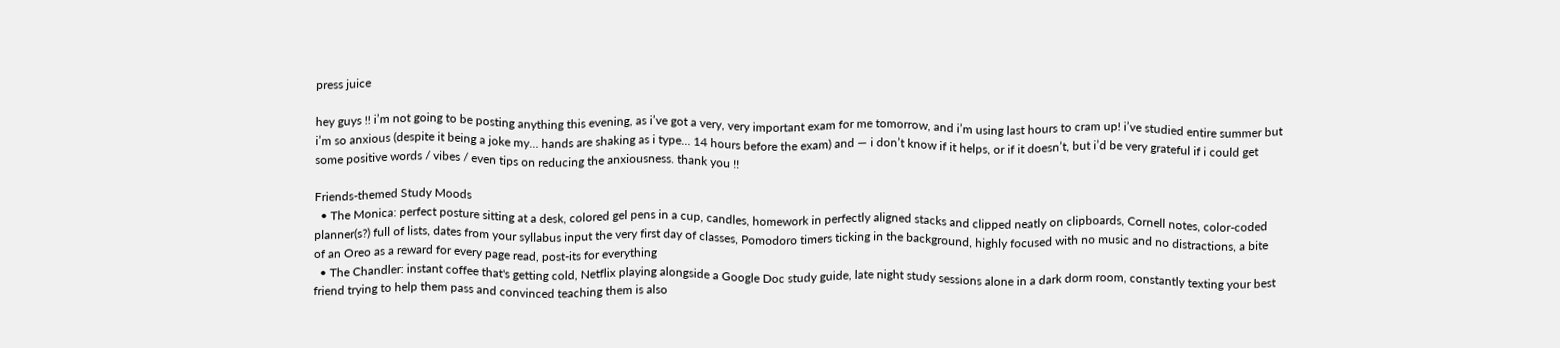press juice

hey guys !! i’m not going to be posting anything this evening, as i’ve got a very, very important exam for me tomorrow, and i’m using last hours to cram up! i’ve studied entire summer but i’m so anxious (despite it being a joke my… hands are shaking as i type… 14 hours before the exam) and — i don’t know if it helps, or if it doesn’t, but i’d be very grateful if i could get some positive words / vibes / even tips on reducing the anxiousness. thank you !!

Friends-themed Study Moods
  • The Monica: perfect posture sitting at a desk, colored gel pens in a cup, candles, homework in perfectly aligned stacks and clipped neatly on clipboards, Cornell notes, color-coded planner(s?) full of lists, dates from your syllabus input the very first day of classes, Pomodoro timers ticking in the background, highly focused with no music and no distractions, a bite of an Oreo as a reward for every page read, post-its for everything
  • The Chandler: instant coffee that's getting cold, Netflix playing alongside a Google Doc study guide, late night study sessions alone in a dark dorm room, constantly texting your best friend trying to help them pass and convinced teaching them is also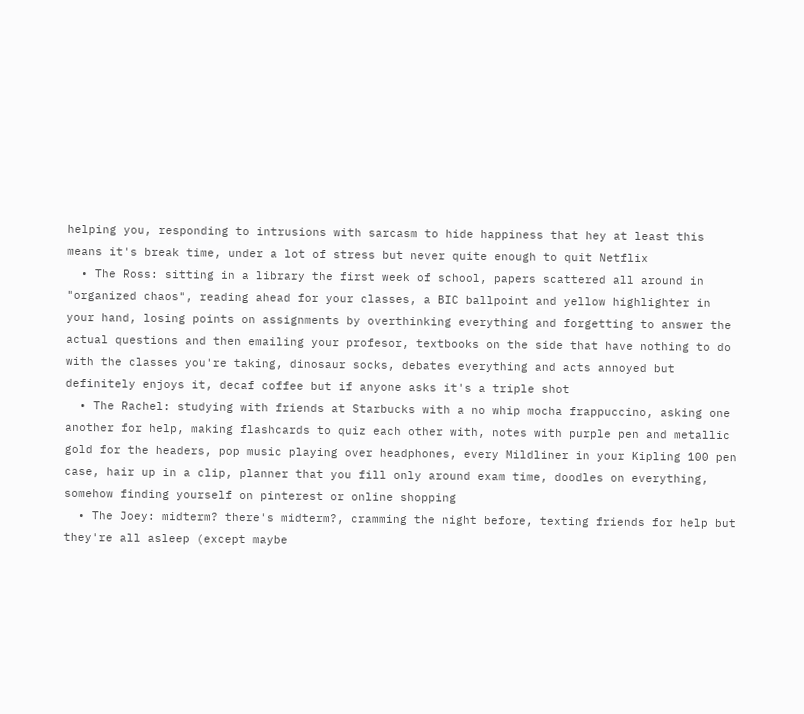helping you, responding to intrusions with sarcasm to hide happiness that hey at least this means it's break time, under a lot of stress but never quite enough to quit Netflix
  • The Ross: sitting in a library the first week of school, papers scattered all around in "organized chaos", reading ahead for your classes, a BIC ballpoint and yellow highlighter in your hand, losing points on assignments by overthinking everything and forgetting to answer the actual questions and then emailing your profesor, textbooks on the side that have nothing to do with the classes you're taking, dinosaur socks, debates everything and acts annoyed but definitely enjoys it, decaf coffee but if anyone asks it's a triple shot
  • The Rachel: studying with friends at Starbucks with a no whip mocha frappuccino, asking one another for help, making flashcards to quiz each other with, notes with purple pen and metallic gold for the headers, pop music playing over headphones, every Mildliner in your Kipling 100 pen case, hair up in a clip, planner that you fill only around exam time, doodles on everything, somehow finding yourself on pinterest or online shopping
  • The Joey: midterm? there's midterm?, cramming the night before, texting friends for help but they're all asleep (except maybe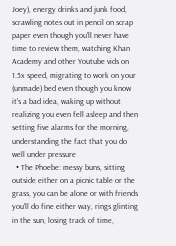Joey), energy drinks and junk food, scrawling notes out in pencil on scrap paper even though you'll never have time to review them, watching Khan Academy and other Youtube vids on 1.5x speed, migrating to work on your (unmade) bed even though you know it's a bad idea, waking up without realizing you even fell asleep and then setting five alarms for the morning, understanding the fact that you do well under pressure
  • The Phoebe: messy buns, sitting outside either on a picnic table or the grass, you can be alone or with friends you'll do fine either way, rings glinting in the sun, losing track of time,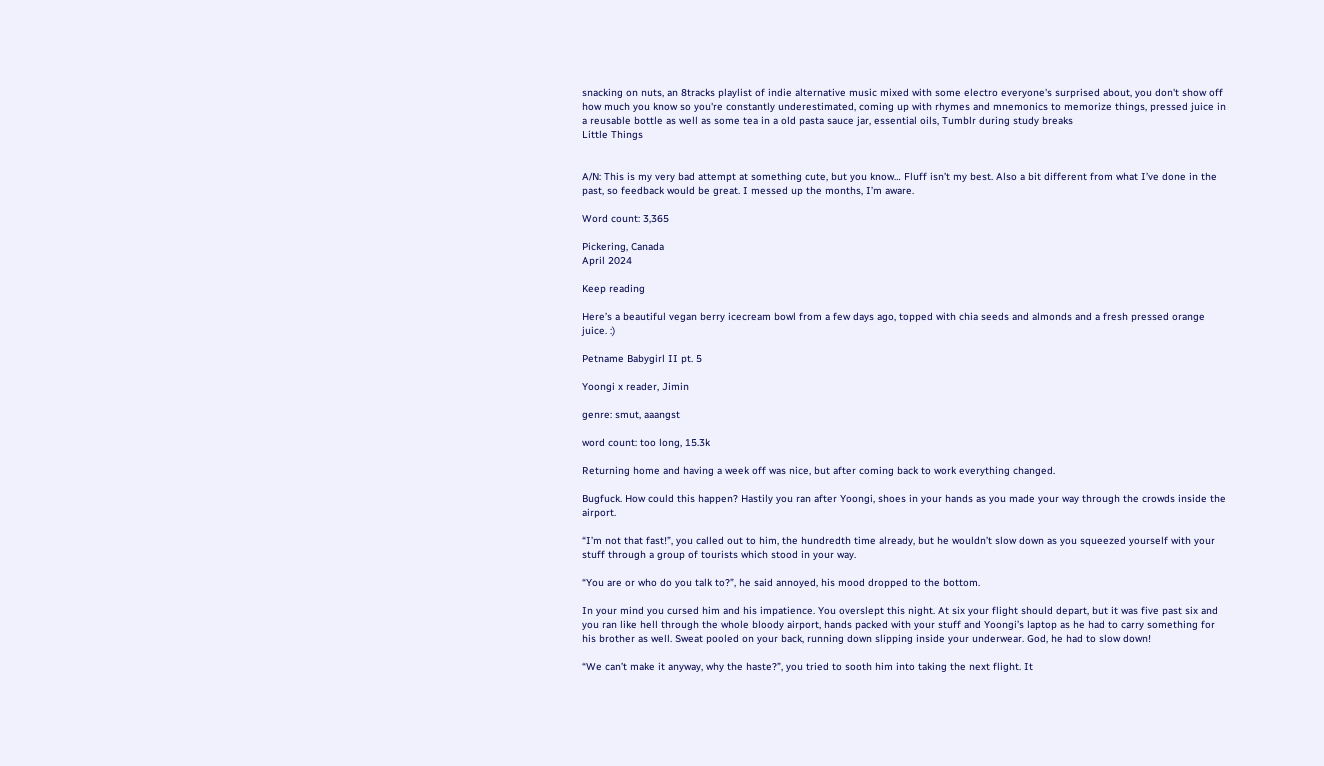snacking on nuts, an 8tracks playlist of indie alternative music mixed with some electro everyone's surprised about, you don't show off how much you know so you're constantly underestimated, coming up with rhymes and mnemonics to memorize things, pressed juice in a reusable bottle as well as some tea in a old pasta sauce jar, essential oils, Tumblr during study breaks
Little Things


A/N: This is my very bad attempt at something cute, but you know… Fluff isn’t my best. Also a bit different from what I’ve done in the past, so feedback would be great. I messed up the months, I’m aware.

Word count: 3,365

Pickering, Canada
April 2024

Keep reading

Here’s a beautiful vegan berry icecream bowl from a few days ago, topped with chia seeds and almonds and a fresh pressed orange juice. :)

Petname Babygirl II pt. 5

Yoongi x reader, Jimin

genre: smut, aaangst

word count: too long, 15.3k

Returning home and having a week off was nice, but after coming back to work everything changed.

Bugfuck. How could this happen? Hastily you ran after Yoongi, shoes in your hands as you made your way through the crowds inside the airport.

“I’m not that fast!”, you called out to him, the hundredth time already, but he wouldn’t slow down as you squeezed yourself with your stuff through a group of tourists which stood in your way.

“You are or who do you talk to?”, he said annoyed, his mood dropped to the bottom.

In your mind you cursed him and his impatience. You overslept this night. At six your flight should depart, but it was five past six and you ran like hell through the whole bloody airport, hands packed with your stuff and Yoongi’s laptop as he had to carry something for his brother as well. Sweat pooled on your back, running down slipping inside your underwear. God, he had to slow down!

“We can’t make it anyway, why the haste?”, you tried to sooth him into taking the next flight. It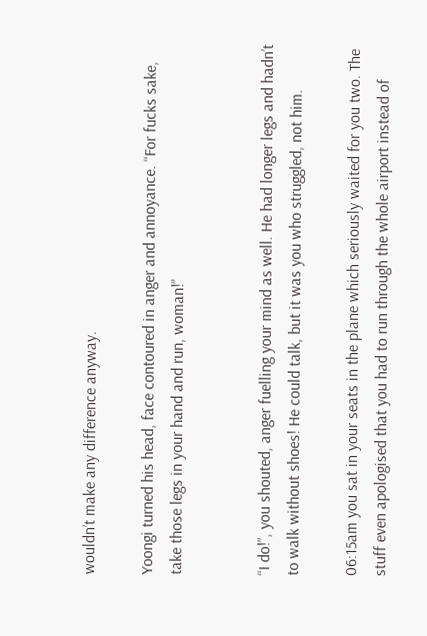wouldn’t make any difference anyway.

Yoongi turned his head, face contoured in anger and annoyance. “For fucks sake, take those legs in your hand and run, woman!”


“I do!”, you shouted, anger fuelling your mind as well. He had longer legs and hadn’t to walk without shoes! He could talk, but it was you who struggled, not him.

06:15am you sat in your seats in the plane which seriously waited for you two. The stuff even apologised that you had to run through the whole airport instead of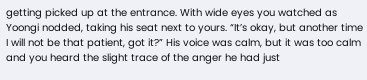getting picked up at the entrance. With wide eyes you watched as Yoongi nodded, taking his seat next to yours. “It’s okay, but another time I will not be that patient, got it?” His voice was calm, but it was too calm and you heard the slight trace of the anger he had just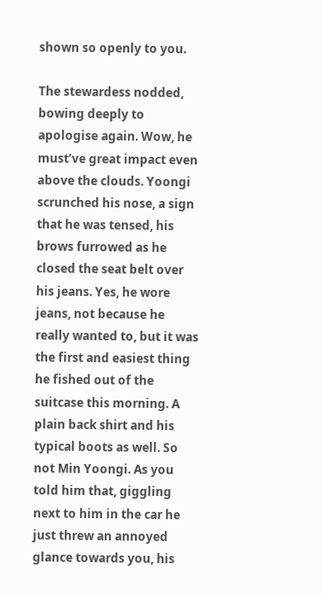shown so openly to you.

The stewardess nodded, bowing deeply to apologise again. Wow, he must’ve great impact even above the clouds. Yoongi scrunched his nose, a sign that he was tensed, his brows furrowed as he closed the seat belt over his jeans. Yes, he wore jeans, not because he really wanted to, but it was the first and easiest thing he fished out of the suitcase this morning. A plain back shirt and his typical boots as well. So not Min Yoongi. As you told him that, giggling next to him in the car he just threw an annoyed glance towards you, his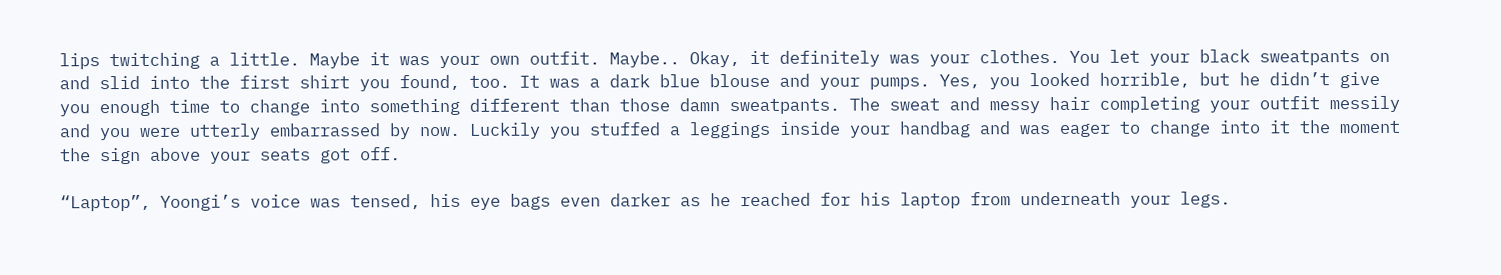lips twitching a little. Maybe it was your own outfit. Maybe.. Okay, it definitely was your clothes. You let your black sweatpants on and slid into the first shirt you found, too. It was a dark blue blouse and your pumps. Yes, you looked horrible, but he didn’t give you enough time to change into something different than those damn sweatpants. The sweat and messy hair completing your outfit messily and you were utterly embarrassed by now. Luckily you stuffed a leggings inside your handbag and was eager to change into it the moment the sign above your seats got off.

“Laptop”, Yoongi’s voice was tensed, his eye bags even darker as he reached for his laptop from underneath your legs.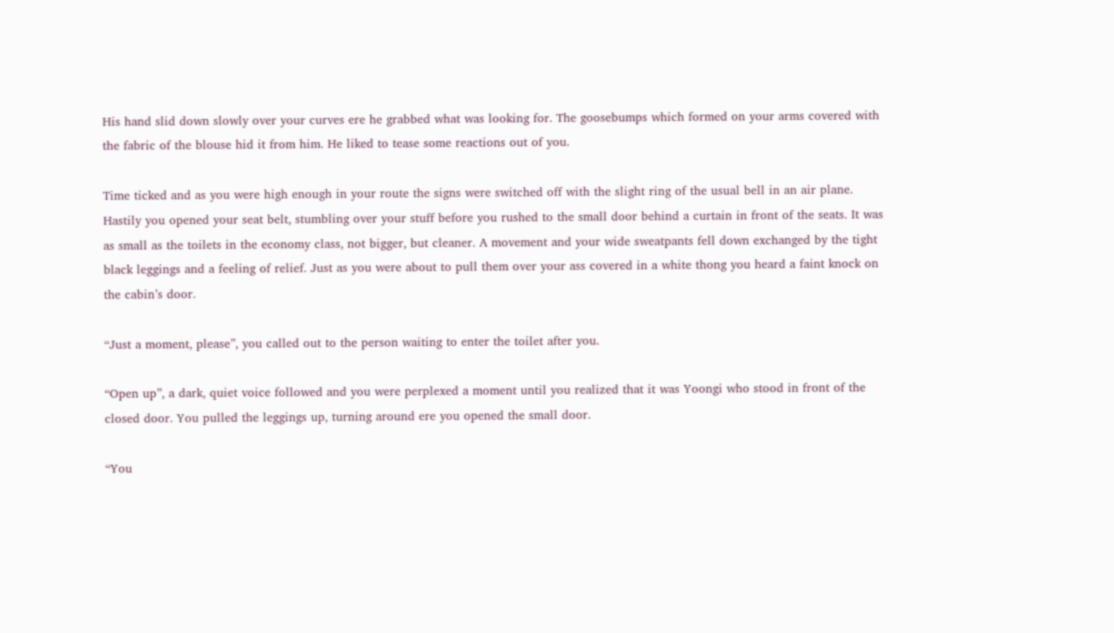His hand slid down slowly over your curves ere he grabbed what was looking for. The goosebumps which formed on your arms covered with the fabric of the blouse hid it from him. He liked to tease some reactions out of you.

Time ticked and as you were high enough in your route the signs were switched off with the slight ring of the usual bell in an air plane. Hastily you opened your seat belt, stumbling over your stuff before you rushed to the small door behind a curtain in front of the seats. It was as small as the toilets in the economy class, not bigger, but cleaner. A movement and your wide sweatpants fell down exchanged by the tight black leggings and a feeling of relief. Just as you were about to pull them over your ass covered in a white thong you heard a faint knock on the cabin’s door.

“Just a moment, please”, you called out to the person waiting to enter the toilet after you.

“Open up”, a dark, quiet voice followed and you were perplexed a moment until you realized that it was Yoongi who stood in front of the closed door. You pulled the leggings up, turning around ere you opened the small door.

“You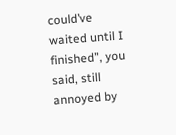could’ve waited until I finished”, you said, still annoyed by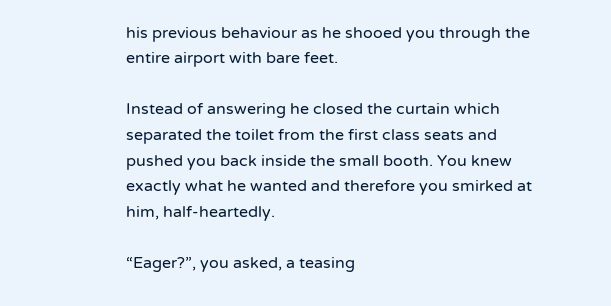his previous behaviour as he shooed you through the entire airport with bare feet.

Instead of answering he closed the curtain which separated the toilet from the first class seats and pushed you back inside the small booth. You knew exactly what he wanted and therefore you smirked at him, half-heartedly.

“Eager?”, you asked, a teasing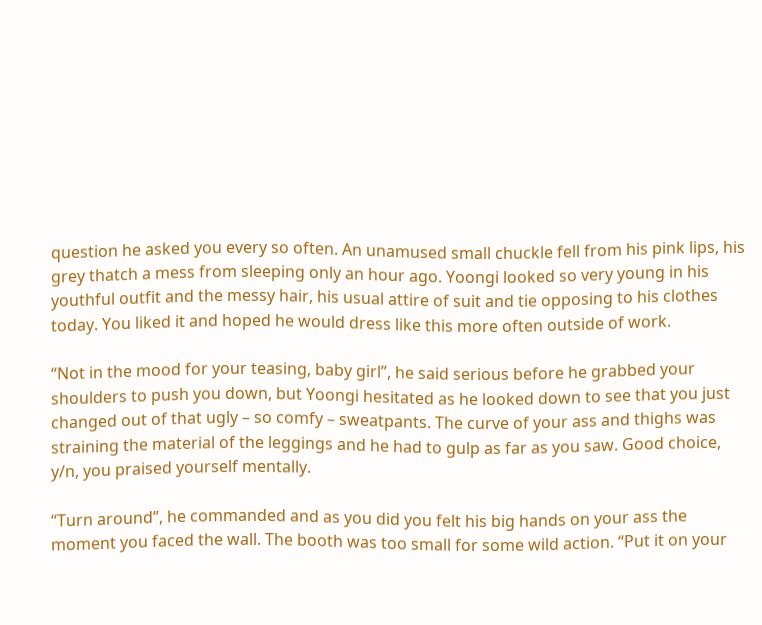question he asked you every so often. An unamused small chuckle fell from his pink lips, his grey thatch a mess from sleeping only an hour ago. Yoongi looked so very young in his youthful outfit and the messy hair, his usual attire of suit and tie opposing to his clothes today. You liked it and hoped he would dress like this more often outside of work.

“Not in the mood for your teasing, baby girl”, he said serious before he grabbed your shoulders to push you down, but Yoongi hesitated as he looked down to see that you just changed out of that ugly – so comfy – sweatpants. The curve of your ass and thighs was straining the material of the leggings and he had to gulp as far as you saw. Good choice, y/n, you praised yourself mentally.

“Turn around”, he commanded and as you did you felt his big hands on your ass the moment you faced the wall. The booth was too small for some wild action. “Put it on your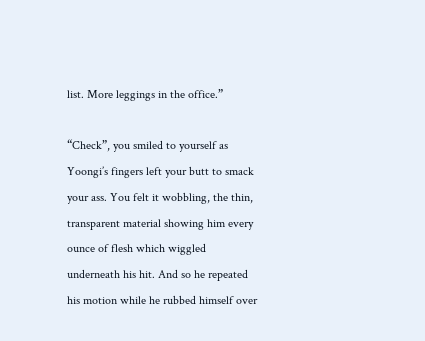list. More leggings in the office.”

“Check”, you smiled to yourself as Yoongi’s fingers left your butt to smack your ass. You felt it wobbling, the thin, transparent material showing him every ounce of flesh which wiggled underneath his hit. And so he repeated his motion while he rubbed himself over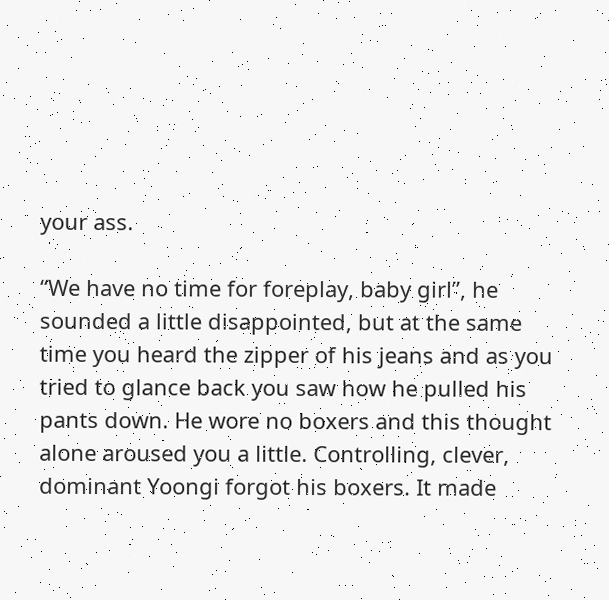your ass.

“We have no time for foreplay, baby girl”, he sounded a little disappointed, but at the same time you heard the zipper of his jeans and as you tried to glance back you saw how he pulled his pants down. He wore no boxers and this thought alone aroused you a little. Controlling, clever, dominant Yoongi forgot his boxers. It made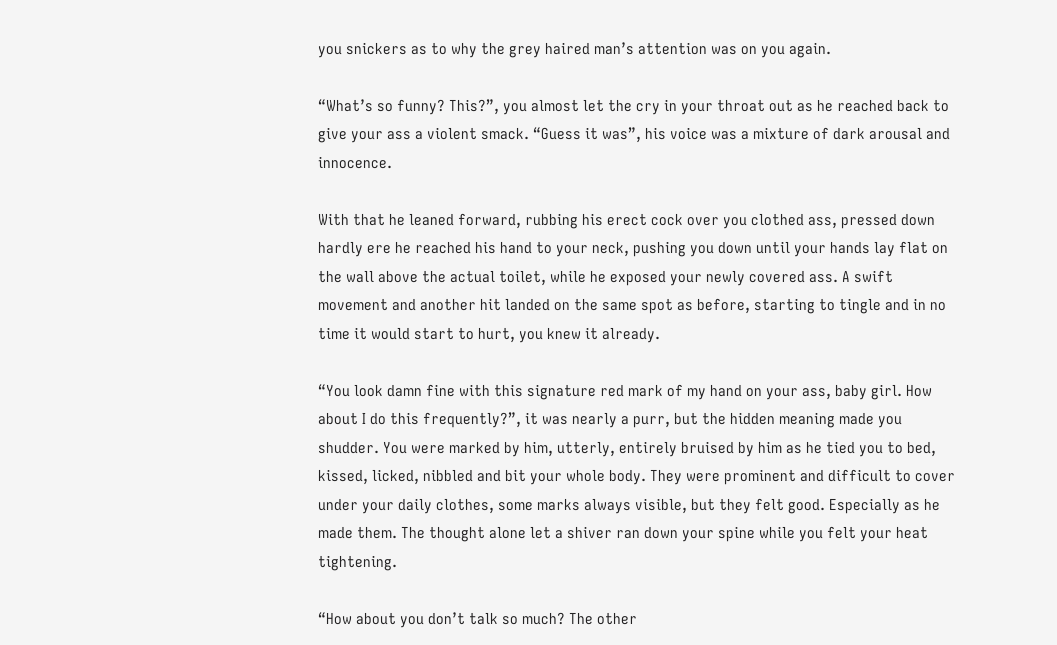you snickers as to why the grey haired man’s attention was on you again.

“What’s so funny? This?”, you almost let the cry in your throat out as he reached back to give your ass a violent smack. “Guess it was”, his voice was a mixture of dark arousal and innocence.

With that he leaned forward, rubbing his erect cock over you clothed ass, pressed down hardly ere he reached his hand to your neck, pushing you down until your hands lay flat on the wall above the actual toilet, while he exposed your newly covered ass. A swift movement and another hit landed on the same spot as before, starting to tingle and in no time it would start to hurt, you knew it already.

“You look damn fine with this signature red mark of my hand on your ass, baby girl. How about I do this frequently?”, it was nearly a purr, but the hidden meaning made you shudder. You were marked by him, utterly, entirely bruised by him as he tied you to bed, kissed, licked, nibbled and bit your whole body. They were prominent and difficult to cover under your daily clothes, some marks always visible, but they felt good. Especially as he made them. The thought alone let a shiver ran down your spine while you felt your heat tightening.

“How about you don’t talk so much? The other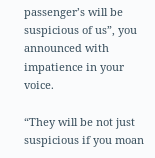passenger’s will be suspicious of us”, you announced with impatience in your voice.

“They will be not just suspicious if you moan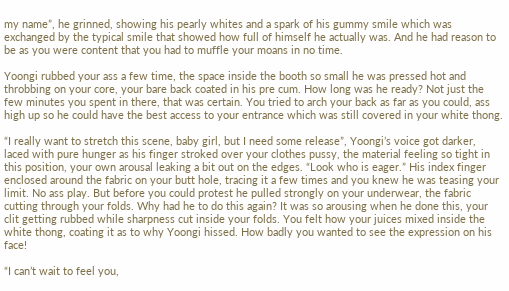my name”, he grinned, showing his pearly whites and a spark of his gummy smile which was exchanged by the typical smile that showed how full of himself he actually was. And he had reason to be as you were content that you had to muffle your moans in no time.

Yoongi rubbed your ass a few time, the space inside the booth so small he was pressed hot and throbbing on your core, your bare back coated in his pre cum. How long was he ready? Not just the few minutes you spent in there, that was certain. You tried to arch your back as far as you could, ass high up so he could have the best access to your entrance which was still covered in your white thong.

“I really want to stretch this scene, baby girl, but I need some release”, Yoongi’s voice got darker, laced with pure hunger as his finger stroked over your clothes pussy, the material feeling so tight in this position, your own arousal leaking a bit out on the edges. “Look who is eager.” His index finger enclosed around the fabric on your butt hole, tracing it a few times and you knew he was teasing your limit. No ass play. But before you could protest he pulled strongly on your underwear, the fabric cutting through your folds. Why had he to do this again? It was so arousing when he done this, your clit getting rubbed while sharpness cut inside your folds. You felt how your juices mixed inside the white thong, coating it as to why Yoongi hissed. How badly you wanted to see the expression on his face!

“I can’t wait to feel you,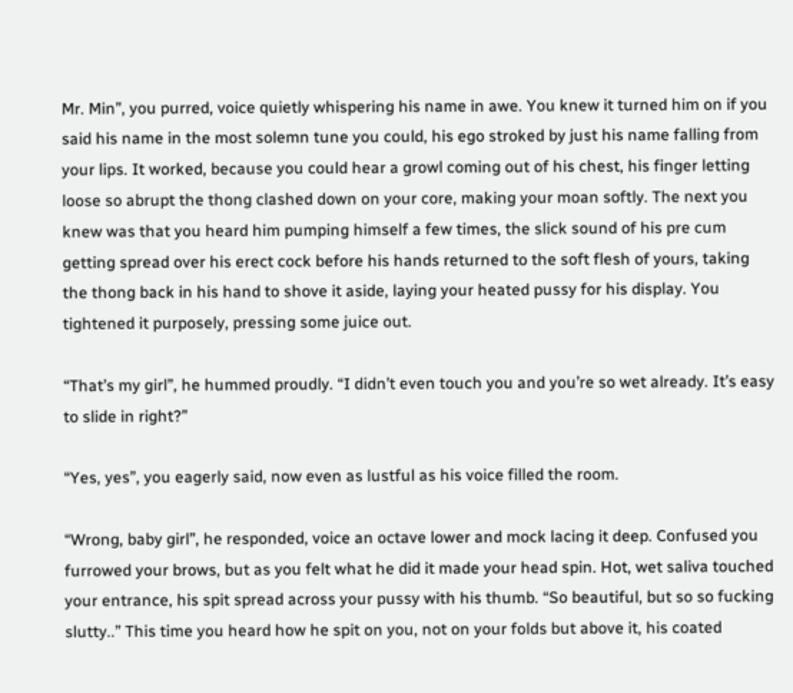Mr. Min”, you purred, voice quietly whispering his name in awe. You knew it turned him on if you said his name in the most solemn tune you could, his ego stroked by just his name falling from your lips. It worked, because you could hear a growl coming out of his chest, his finger letting loose so abrupt the thong clashed down on your core, making your moan softly. The next you knew was that you heard him pumping himself a few times, the slick sound of his pre cum getting spread over his erect cock before his hands returned to the soft flesh of yours, taking the thong back in his hand to shove it aside, laying your heated pussy for his display. You tightened it purposely, pressing some juice out.

“That’s my girl”, he hummed proudly. “I didn’t even touch you and you’re so wet already. It’s easy to slide in right?”

“Yes, yes”, you eagerly said, now even as lustful as his voice filled the room.

“Wrong, baby girl”, he responded, voice an octave lower and mock lacing it deep. Confused you furrowed your brows, but as you felt what he did it made your head spin. Hot, wet saliva touched your entrance, his spit spread across your pussy with his thumb. “So beautiful, but so so fucking slutty..” This time you heard how he spit on you, not on your folds but above it, his coated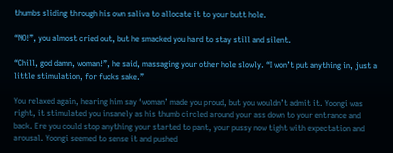thumbs sliding through his own saliva to allocate it to your butt hole.

“NO!”, you almost cried out, but he smacked you hard to stay still and silent.

“Chill, god damn, woman!”, he said, massaging your other hole slowly. “I won’t put anything in, just a little stimulation, for fucks sake.”

You relaxed again, hearing him say ‘woman’ made you proud, but you wouldn’t admit it. Yoongi was right, it stimulated you insanely as his thumb circled around your ass down to your entrance and back. Ere you could stop anything your started to pant, your pussy now tight with expectation and arousal. Yoongi seemed to sense it and pushed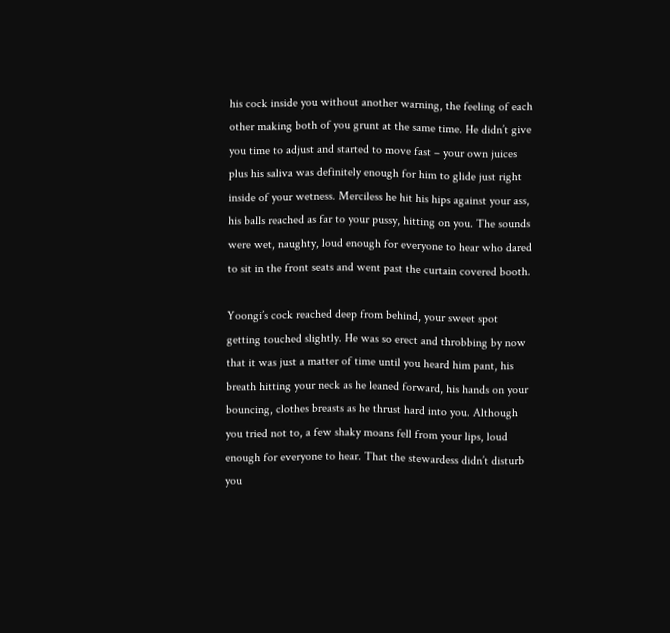his cock inside you without another warning, the feeling of each other making both of you grunt at the same time. He didn’t give you time to adjust and started to move fast – your own juices plus his saliva was definitely enough for him to glide just right inside of your wetness. Merciless he hit his hips against your ass, his balls reached as far to your pussy, hitting on you. The sounds were wet, naughty, loud enough for everyone to hear who dared to sit in the front seats and went past the curtain covered booth.

Yoongi’s cock reached deep from behind, your sweet spot getting touched slightly. He was so erect and throbbing by now that it was just a matter of time until you heard him pant, his breath hitting your neck as he leaned forward, his hands on your bouncing, clothes breasts as he thrust hard into you. Although you tried not to, a few shaky moans fell from your lips, loud enough for everyone to hear. That the stewardess didn’t disturb you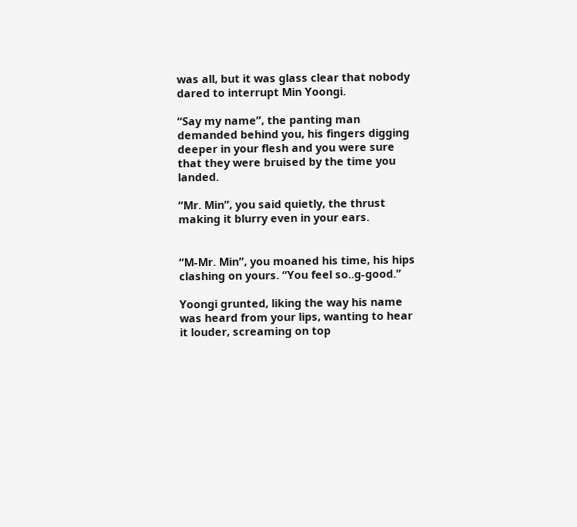was all, but it was glass clear that nobody dared to interrupt Min Yoongi.

“Say my name”, the panting man demanded behind you, his fingers digging deeper in your flesh and you were sure that they were bruised by the time you landed.

“Mr. Min”, you said quietly, the thrust making it blurry even in your ears.


“M-Mr. Min”, you moaned his time, his hips clashing on yours. “You feel so..g-good.”

Yoongi grunted, liking the way his name was heard from your lips, wanting to hear it louder, screaming on top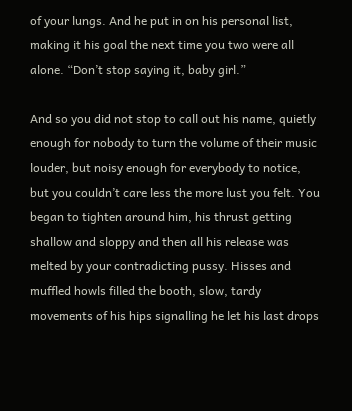of your lungs. And he put in on his personal list, making it his goal the next time you two were all alone. “Don’t stop saying it, baby girl.”

And so you did not stop to call out his name, quietly enough for nobody to turn the volume of their music louder, but noisy enough for everybody to notice, but you couldn’t care less the more lust you felt. You began to tighten around him, his thrust getting shallow and sloppy and then all his release was melted by your contradicting pussy. Hisses and muffled howls filled the booth, slow, tardy movements of his hips signalling he let his last drops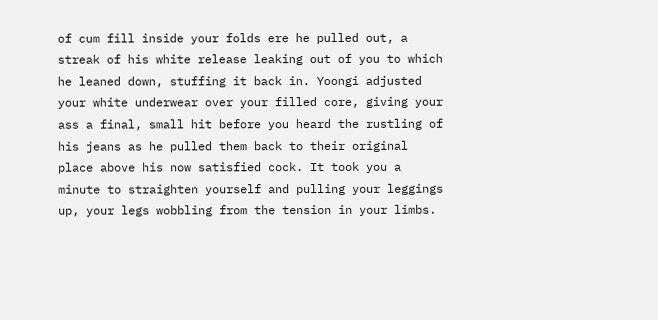of cum fill inside your folds ere he pulled out, a streak of his white release leaking out of you to which he leaned down, stuffing it back in. Yoongi adjusted your white underwear over your filled core, giving your ass a final, small hit before you heard the rustling of his jeans as he pulled them back to their original place above his now satisfied cock. It took you a minute to straighten yourself and pulling your leggings up, your legs wobbling from the tension in your limbs.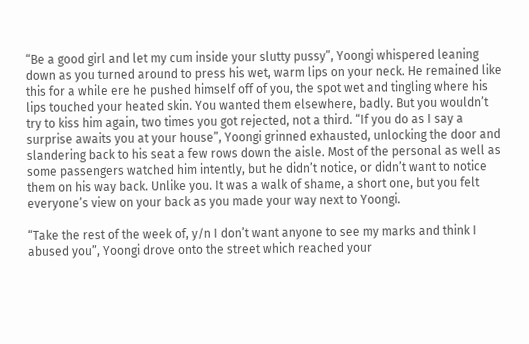“Be a good girl and let my cum inside your slutty pussy”, Yoongi whispered leaning down as you turned around to press his wet, warm lips on your neck. He remained like this for a while ere he pushed himself off of you, the spot wet and tingling where his lips touched your heated skin. You wanted them elsewhere, badly. But you wouldn’t try to kiss him again, two times you got rejected, not a third. “If you do as I say a surprise awaits you at your house”, Yoongi grinned exhausted, unlocking the door and slandering back to his seat a few rows down the aisle. Most of the personal as well as some passengers watched him intently, but he didn’t notice, or didn’t want to notice them on his way back. Unlike you. It was a walk of shame, a short one, but you felt everyone’s view on your back as you made your way next to Yoongi.

“Take the rest of the week of, y/n I don’t want anyone to see my marks and think I abused you”, Yoongi drove onto the street which reached your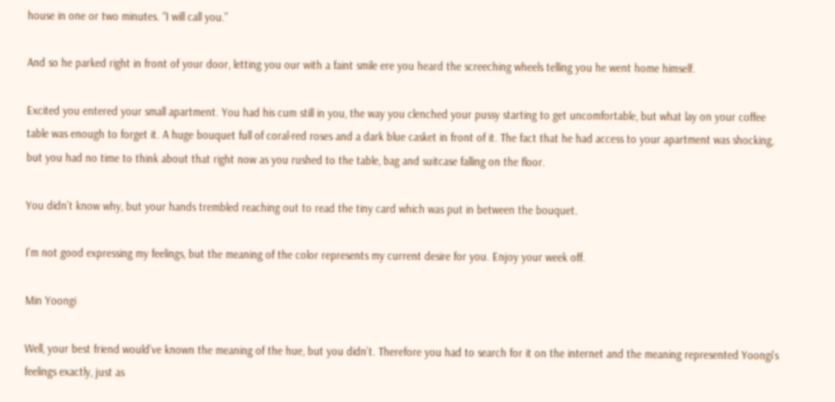house in one or two minutes. “I will call you.”

And so he parked right in front of your door, letting you our with a faint smile ere you heard the screeching wheels telling you he went home himself.

Excited you entered your small apartment. You had his cum still in you, the way you clenched your pussy starting to get uncomfortable, but what lay on your coffee table was enough to forget it. A huge bouquet full of coral-red roses and a dark blue casket in front of it. The fact that he had access to your apartment was shocking, but you had no time to think about that right now as you rushed to the table, bag and suitcase falling on the floor.

You didn’t know why, but your hands trembled reaching out to read the tiny card which was put in between the bouquet.

I’m not good expressing my feelings, but the meaning of the color represents my current desire for you. Enjoy your week off.

Min Yoongi

Well, your best friend would’ve known the meaning of the hue, but you didn’t. Therefore you had to search for it on the internet and the meaning represented Yoongi’s feelings exactly, just as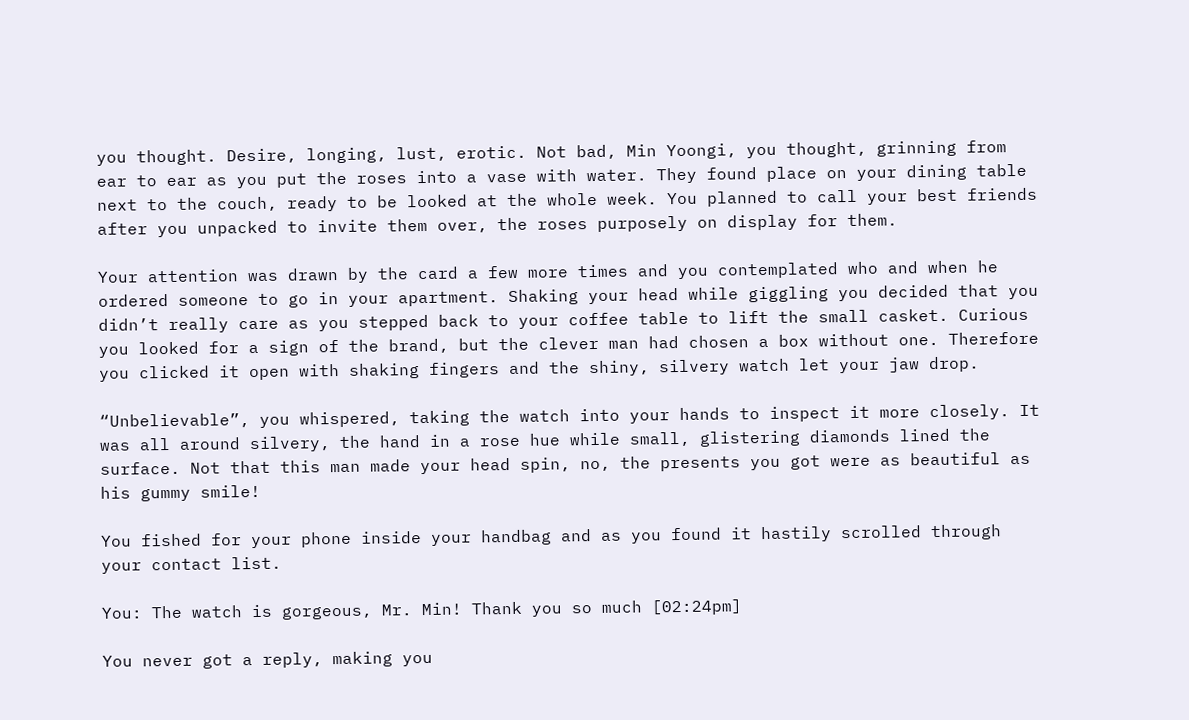you thought. Desire, longing, lust, erotic. Not bad, Min Yoongi, you thought, grinning from ear to ear as you put the roses into a vase with water. They found place on your dining table next to the couch, ready to be looked at the whole week. You planned to call your best friends after you unpacked to invite them over, the roses purposely on display for them.

Your attention was drawn by the card a few more times and you contemplated who and when he ordered someone to go in your apartment. Shaking your head while giggling you decided that you didn’t really care as you stepped back to your coffee table to lift the small casket. Curious you looked for a sign of the brand, but the clever man had chosen a box without one. Therefore you clicked it open with shaking fingers and the shiny, silvery watch let your jaw drop.

“Unbelievable”, you whispered, taking the watch into your hands to inspect it more closely. It was all around silvery, the hand in a rose hue while small, glistering diamonds lined the surface. Not that this man made your head spin, no, the presents you got were as beautiful as his gummy smile!

You fished for your phone inside your handbag and as you found it hastily scrolled through your contact list.

You: The watch is gorgeous, Mr. Min! Thank you so much [02:24pm]

You never got a reply, making you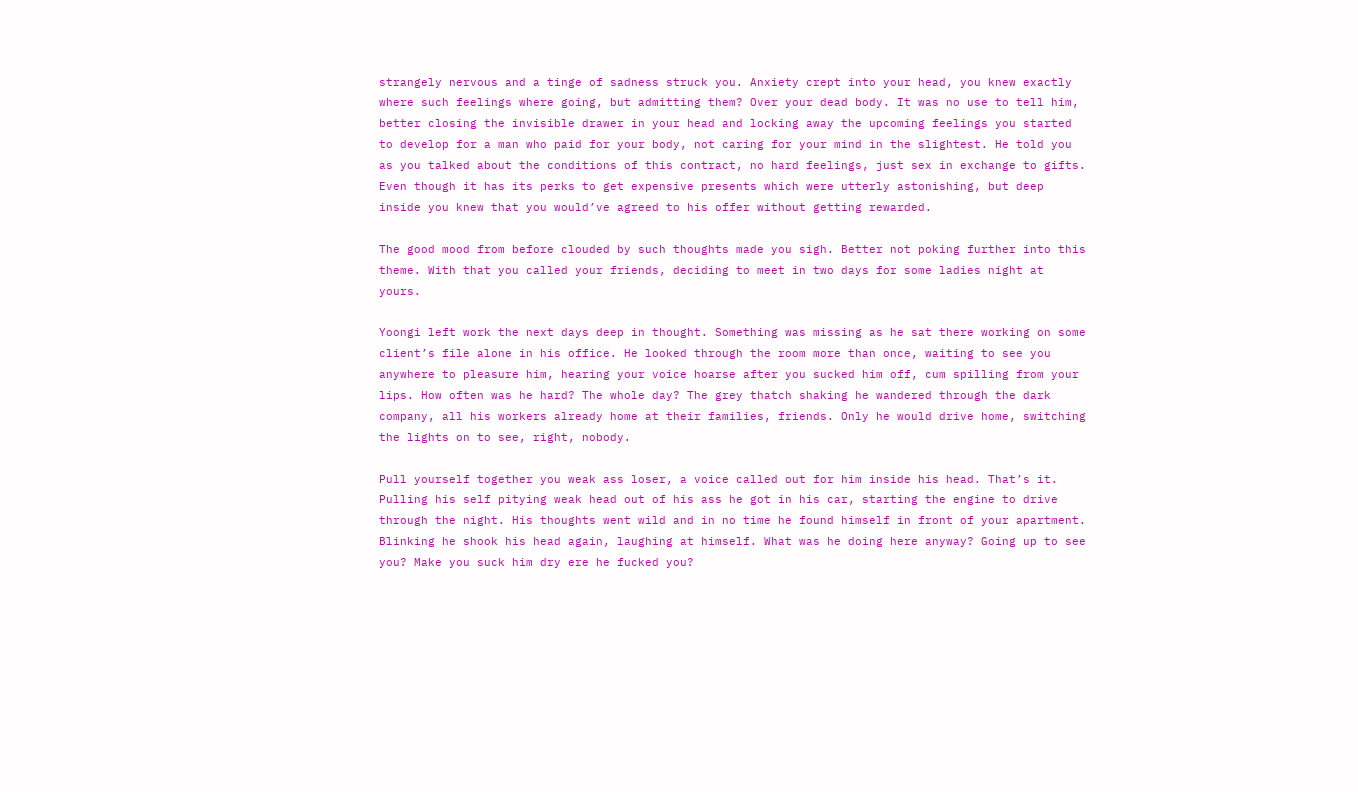strangely nervous and a tinge of sadness struck you. Anxiety crept into your head, you knew exactly where such feelings where going, but admitting them? Over your dead body. It was no use to tell him, better closing the invisible drawer in your head and locking away the upcoming feelings you started to develop for a man who paid for your body, not caring for your mind in the slightest. He told you as you talked about the conditions of this contract, no hard feelings, just sex in exchange to gifts. Even though it has its perks to get expensive presents which were utterly astonishing, but deep inside you knew that you would’ve agreed to his offer without getting rewarded.

The good mood from before clouded by such thoughts made you sigh. Better not poking further into this theme. With that you called your friends, deciding to meet in two days for some ladies night at yours.

Yoongi left work the next days deep in thought. Something was missing as he sat there working on some client’s file alone in his office. He looked through the room more than once, waiting to see you anywhere to pleasure him, hearing your voice hoarse after you sucked him off, cum spilling from your lips. How often was he hard? The whole day? The grey thatch shaking he wandered through the dark company, all his workers already home at their families, friends. Only he would drive home, switching the lights on to see, right, nobody.

Pull yourself together you weak ass loser, a voice called out for him inside his head. That’s it. Pulling his self pitying weak head out of his ass he got in his car, starting the engine to drive through the night. His thoughts went wild and in no time he found himself in front of your apartment. Blinking he shook his head again, laughing at himself. What was he doing here anyway? Going up to see you? Make you suck him dry ere he fucked you?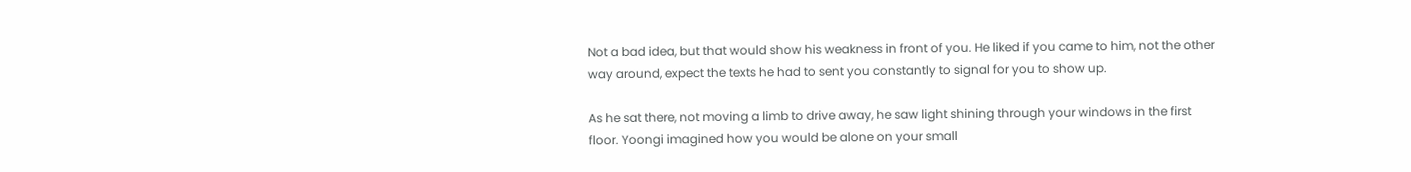Not a bad idea, but that would show his weakness in front of you. He liked if you came to him, not the other way around, expect the texts he had to sent you constantly to signal for you to show up.

As he sat there, not moving a limb to drive away, he saw light shining through your windows in the first floor. Yoongi imagined how you would be alone on your small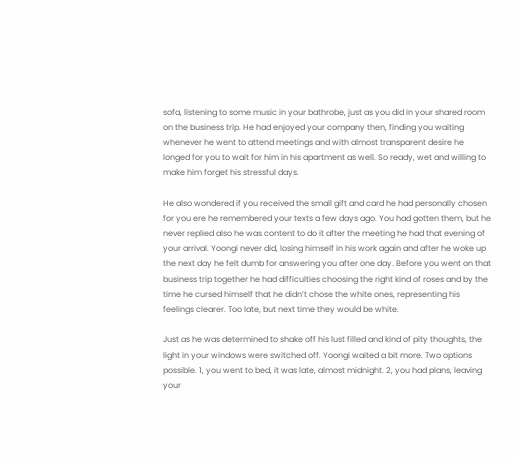sofa, listening to some music in your bathrobe, just as you did in your shared room on the business trip. He had enjoyed your company then, finding you waiting whenever he went to attend meetings and with almost transparent desire he longed for you to wait for him in his apartment as well. So ready, wet and willing to make him forget his stressful days.

He also wondered if you received the small gift and card he had personally chosen for you ere he remembered your texts a few days ago. You had gotten them, but he never replied also he was content to do it after the meeting he had that evening of your arrival. Yoongi never did, losing himself in his work again and after he woke up the next day he felt dumb for answering you after one day. Before you went on that business trip together he had difficulties choosing the right kind of roses and by the time he cursed himself that he didn’t chose the white ones, representing his feelings clearer. Too late, but next time they would be white.

Just as he was determined to shake off his lust filled and kind of pity thoughts, the light in your windows were switched off. Yoongi waited a bit more. Two options possible. 1, you went to bed, it was late, almost midnight. 2, you had plans, leaving your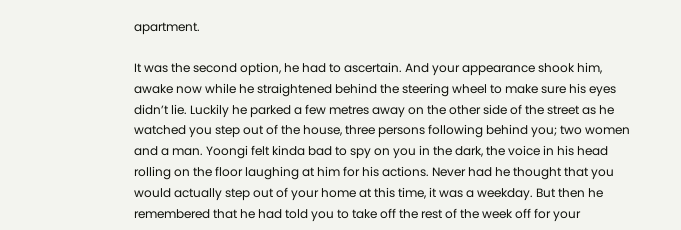apartment.

It was the second option, he had to ascertain. And your appearance shook him, awake now while he straightened behind the steering wheel to make sure his eyes didn’t lie. Luckily he parked a few metres away on the other side of the street as he watched you step out of the house, three persons following behind you; two women and a man. Yoongi felt kinda bad to spy on you in the dark, the voice in his head rolling on the floor laughing at him for his actions. Never had he thought that you would actually step out of your home at this time, it was a weekday. But then he remembered that he had told you to take off the rest of the week off for your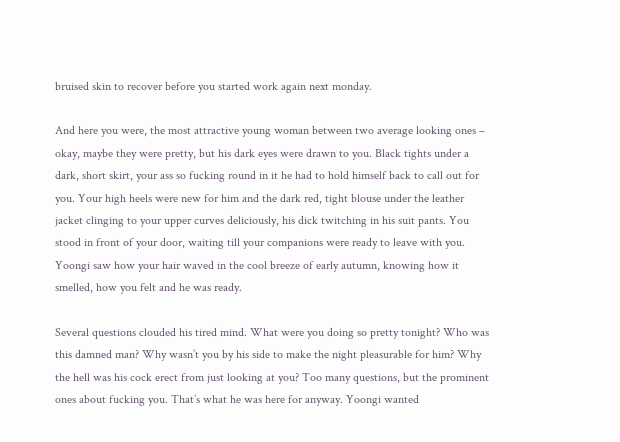bruised skin to recover before you started work again next monday.

And here you were, the most attractive young woman between two average looking ones – okay, maybe they were pretty, but his dark eyes were drawn to you. Black tights under a dark, short skirt, your ass so fucking round in it he had to hold himself back to call out for you. Your high heels were new for him and the dark red, tight blouse under the leather jacket clinging to your upper curves deliciously, his dick twitching in his suit pants. You stood in front of your door, waiting till your companions were ready to leave with you. Yoongi saw how your hair waved in the cool breeze of early autumn, knowing how it smelled, how you felt and he was ready.

Several questions clouded his tired mind. What were you doing so pretty tonight? Who was this damned man? Why wasn’t you by his side to make the night pleasurable for him? Why the hell was his cock erect from just looking at you? Too many questions, but the prominent ones about fucking you. That’s what he was here for anyway. Yoongi wanted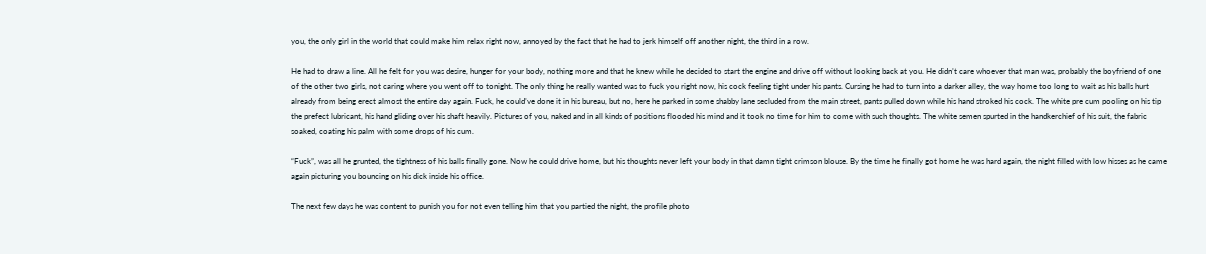you, the only girl in the world that could make him relax right now, annoyed by the fact that he had to jerk himself off another night, the third in a row.

He had to draw a line. All he felt for you was desire, hunger for your body, nothing more and that he knew while he decided to start the engine and drive off without looking back at you. He didn’t care whoever that man was, probably the boyfriend of one of the other two girls, not caring where you went off to tonight. The only thing he really wanted was to fuck you right now, his cock feeling tight under his pants. Cursing he had to turn into a darker alley, the way home too long to wait as his balls hurt already from being erect almost the entire day again. Fuck, he could’ve done it in his bureau, but no, here he parked in some shabby lane secluded from the main street, pants pulled down while his hand stroked his cock. The white pre cum pooling on his tip the prefect lubricant, his hand gliding over his shaft heavily. Pictures of you, naked and in all kinds of positions flooded his mind and it took no time for him to come with such thoughts. The white semen spurted in the handkerchief of his suit, the fabric soaked, coating his palm with some drops of his cum.

“Fuck”, was all he grunted, the tightness of his balls finally gone. Now he could drive home, but his thoughts never left your body in that damn tight crimson blouse. By the time he finally got home he was hard again, the night filled with low hisses as he came again picturing you bouncing on his dick inside his office.

The next few days he was content to punish you for not even telling him that you partied the night, the profile photo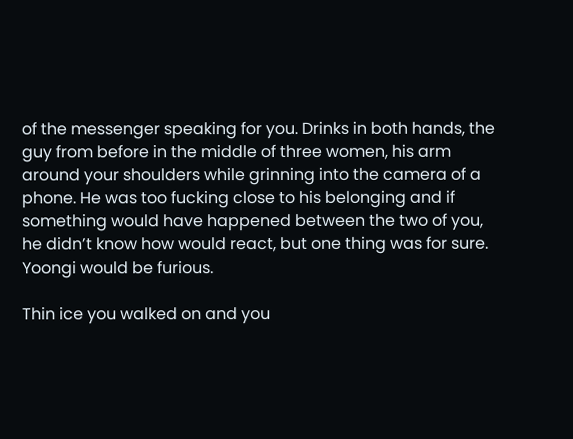of the messenger speaking for you. Drinks in both hands, the guy from before in the middle of three women, his arm around your shoulders while grinning into the camera of a phone. He was too fucking close to his belonging and if something would have happened between the two of you, he didn’t know how would react, but one thing was for sure. Yoongi would be furious.

Thin ice you walked on and you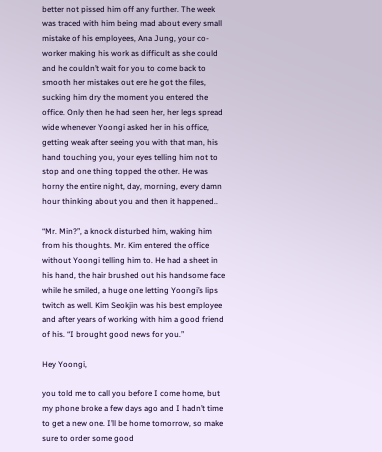better not pissed him off any further. The week was traced with him being mad about every small mistake of his employees, Ana Jung, your co-worker making his work as difficult as she could and he couldn’t wait for you to come back to smooth her mistakes out ere he got the files, sucking him dry the moment you entered the office. Only then he had seen her, her legs spread wide whenever Yoongi asked her in his office, getting weak after seeing you with that man, his hand touching you, your eyes telling him not to stop and one thing topped the other. He was horny the entire night, day, morning, every damn hour thinking about you and then it happened..

“Mr. Min?”, a knock disturbed him, waking him from his thoughts. Mr. Kim entered the office without Yoongi telling him to. He had a sheet in his hand, the hair brushed out his handsome face while he smiled, a huge one letting Yoongi’s lips twitch as well. Kim Seokjin was his best employee and after years of working with him a good friend of his. “I brought good news for you.”

Hey Yoongi,

you told me to call you before I come home, but my phone broke a few days ago and I hadn’t time to get a new one. I’ll be home tomorrow, so make sure to order some good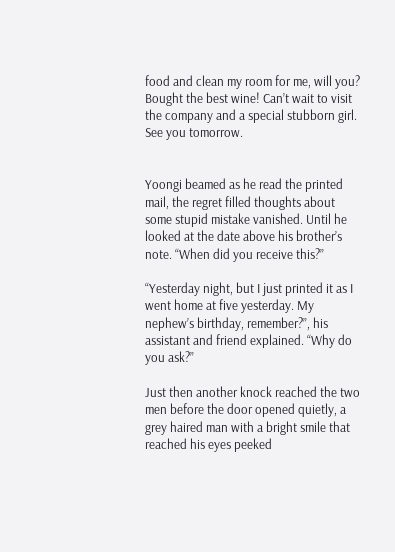food and clean my room for me, will you? Bought the best wine! Can’t wait to visit the company and a special stubborn girl. See you tomorrow.


Yoongi beamed as he read the printed mail, the regret filled thoughts about some stupid mistake vanished. Until he looked at the date above his brother’s note. “When did you receive this?”

“Yesterday night, but I just printed it as I went home at five yesterday. My nephew’s birthday, remember?”, his assistant and friend explained. “Why do you ask?”

Just then another knock reached the two men before the door opened quietly, a grey haired man with a bright smile that reached his eyes peeked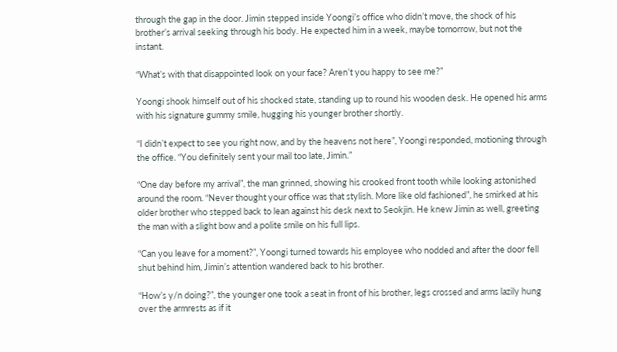through the gap in the door. Jimin stepped inside Yoongi’s office who didn’t move, the shock of his brother’s arrival seeking through his body. He expected him in a week, maybe tomorrow, but not the instant.

“What’s with that disappointed look on your face? Aren’t you happy to see me?”

Yoongi shook himself out of his shocked state, standing up to round his wooden desk. He opened his arms with his signature gummy smile, hugging his younger brother shortly.

“I didn’t expect to see you right now, and by the heavens not here”, Yoongi responded, motioning through the office. “You definitely sent your mail too late, Jimin.”

“One day before my arrival”, the man grinned, showing his crooked front tooth while looking astonished around the room. “Never thought your office was that stylish. More like old fashioned”, he smirked at his older brother who stepped back to lean against his desk next to Seokjin. He knew Jimin as well, greeting the man with a slight bow and a polite smile on his full lips.

“Can you leave for a moment?”, Yoongi turned towards his employee who nodded and after the door fell shut behind him, Jimin’s attention wandered back to his brother.

“How’s y/n doing?”, the younger one took a seat in front of his brother, legs crossed and arms lazily hung over the armrests as if it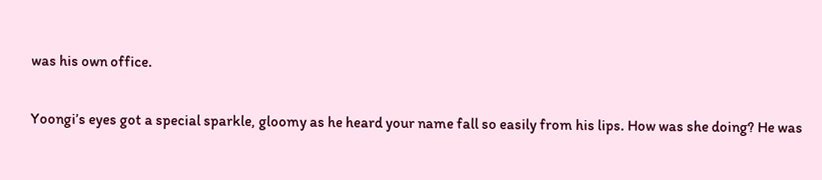was his own office.

Yoongi’s eyes got a special sparkle, gloomy as he heard your name fall so easily from his lips. How was she doing? He was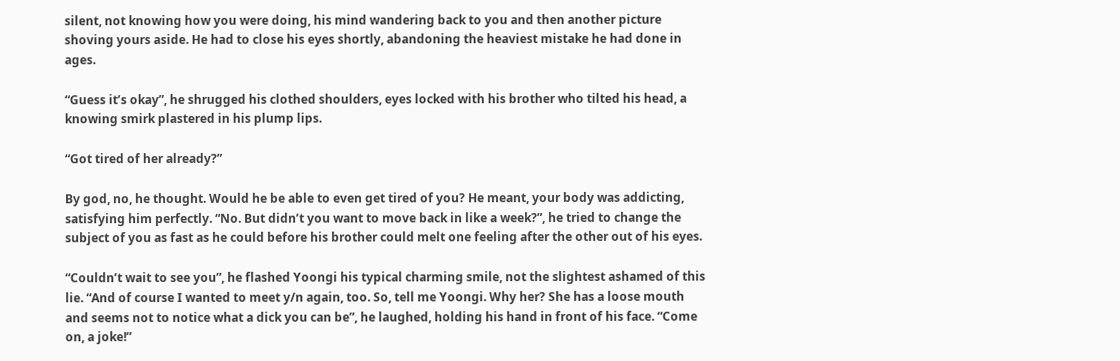silent, not knowing how you were doing, his mind wandering back to you and then another picture shoving yours aside. He had to close his eyes shortly, abandoning the heaviest mistake he had done in ages.

“Guess it’s okay”, he shrugged his clothed shoulders, eyes locked with his brother who tilted his head, a knowing smirk plastered in his plump lips.

“Got tired of her already?”

By god, no, he thought. Would he be able to even get tired of you? He meant, your body was addicting, satisfying him perfectly. “No. But didn’t you want to move back in like a week?”, he tried to change the subject of you as fast as he could before his brother could melt one feeling after the other out of his eyes.

“Couldn’t wait to see you”, he flashed Yoongi his typical charming smile, not the slightest ashamed of this lie. “And of course I wanted to meet y/n again, too. So, tell me Yoongi. Why her? She has a loose mouth and seems not to notice what a dick you can be”, he laughed, holding his hand in front of his face. “Come on, a joke!”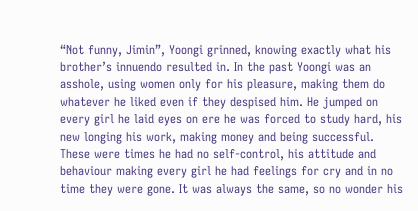“Not funny, Jimin”, Yoongi grinned, knowing exactly what his brother’s innuendo resulted in. In the past Yoongi was an asshole, using women only for his pleasure, making them do whatever he liked even if they despised him. He jumped on every girl he laid eyes on ere he was forced to study hard, his new longing his work, making money and being successful. These were times he had no self-control, his attitude and behaviour making every girl he had feelings for cry and in no time they were gone. It was always the same, so no wonder his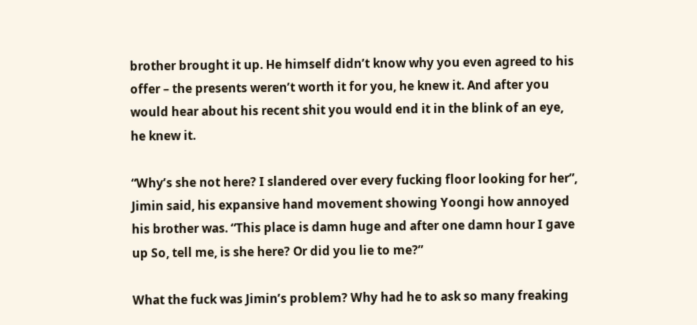brother brought it up. He himself didn’t know why you even agreed to his offer – the presents weren’t worth it for you, he knew it. And after you would hear about his recent shit you would end it in the blink of an eye, he knew it.

“Why’s she not here? I slandered over every fucking floor looking for her”, Jimin said, his expansive hand movement showing Yoongi how annoyed his brother was. “This place is damn huge and after one damn hour I gave up So, tell me, is she here? Or did you lie to me?”

What the fuck was Jimin’s problem? Why had he to ask so many freaking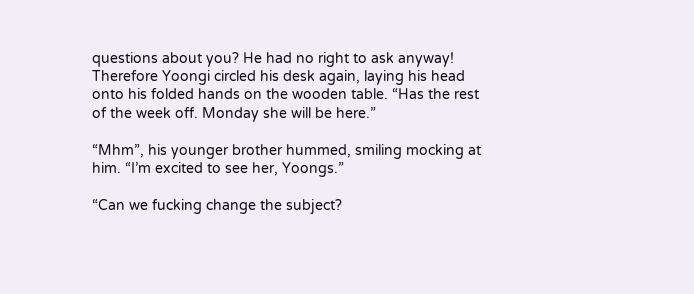questions about you? He had no right to ask anyway! Therefore Yoongi circled his desk again, laying his head onto his folded hands on the wooden table. “Has the rest of the week off. Monday she will be here.”

“Mhm”, his younger brother hummed, smiling mocking at him. “I’m excited to see her, Yoongs.”

“Can we fucking change the subject?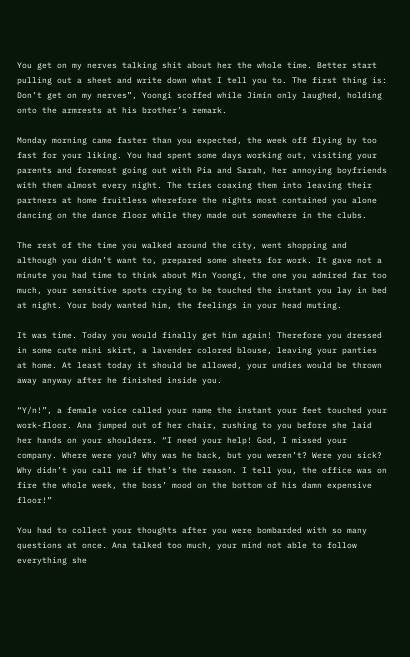You get on my nerves talking shit about her the whole time. Better start pulling out a sheet and write down what I tell you to. The first thing is: Don’t get on my nerves”, Yoongi scoffed while Jimin only laughed, holding onto the armrests at his brother’s remark.

Monday morning came faster than you expected, the week off flying by too fast for your liking. You had spent some days working out, visiting your parents and foremost going out with Pia and Sarah, her annoying boyfriends with them almost every night. The tries coaxing them into leaving their partners at home fruitless wherefore the nights most contained you alone dancing on the dance floor while they made out somewhere in the clubs.

The rest of the time you walked around the city, went shopping and although you didn’t want to, prepared some sheets for work. It gave not a minute you had time to think about Min Yoongi, the one you admired far too much, your sensitive spots crying to be touched the instant you lay in bed at night. Your body wanted him, the feelings in your head muting.

It was time. Today you would finally get him again! Therefore you dressed in some cute mini skirt, a lavender colored blouse, leaving your panties at home. At least today it should be allowed, your undies would be thrown away anyway after he finished inside you.

“Y/n!”, a female voice called your name the instant your feet touched your work-floor. Ana jumped out of her chair, rushing to you before she laid her hands on your shoulders. “I need your help! God, I missed your company. Where were you? Why was he back, but you weren’t? Were you sick? Why didn’t you call me if that’s the reason. I tell you, the office was on fire the whole week, the boss’ mood on the bottom of his damn expensive floor!”

You had to collect your thoughts after you were bombarded with so many questions at once. Ana talked too much, your mind not able to follow everything she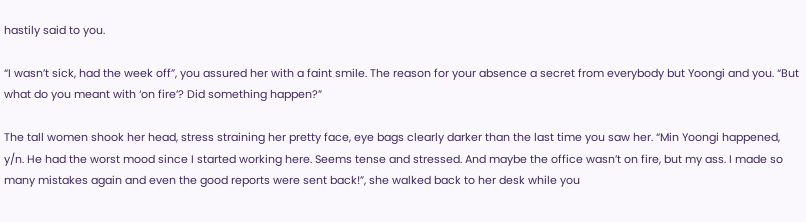hastily said to you.

“I wasn’t sick, had the week off”, you assured her with a faint smile. The reason for your absence a secret from everybody but Yoongi and you. “But what do you meant with ‘on fire’? Did something happen?”

The tall women shook her head, stress straining her pretty face, eye bags clearly darker than the last time you saw her. “Min Yoongi happened, y/n. He had the worst mood since I started working here. Seems tense and stressed. And maybe the office wasn’t on fire, but my ass. I made so many mistakes again and even the good reports were sent back!”, she walked back to her desk while you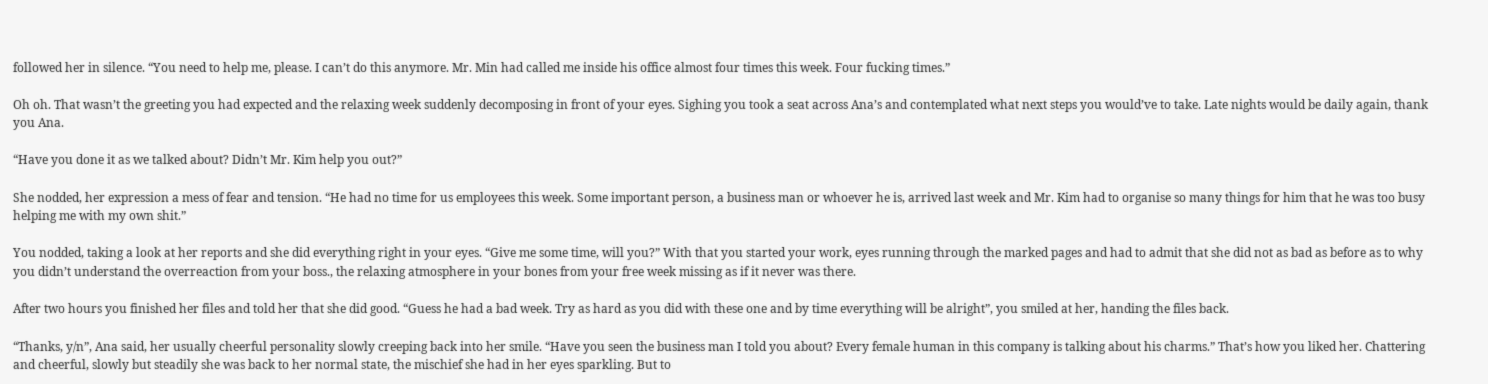followed her in silence. “You need to help me, please. I can’t do this anymore. Mr. Min had called me inside his office almost four times this week. Four fucking times.”

Oh oh. That wasn’t the greeting you had expected and the relaxing week suddenly decomposing in front of your eyes. Sighing you took a seat across Ana’s and contemplated what next steps you would’ve to take. Late nights would be daily again, thank you Ana.

“Have you done it as we talked about? Didn’t Mr. Kim help you out?”

She nodded, her expression a mess of fear and tension. “He had no time for us employees this week. Some important person, a business man or whoever he is, arrived last week and Mr. Kim had to organise so many things for him that he was too busy helping me with my own shit.”

You nodded, taking a look at her reports and she did everything right in your eyes. “Give me some time, will you?” With that you started your work, eyes running through the marked pages and had to admit that she did not as bad as before as to why you didn’t understand the overreaction from your boss., the relaxing atmosphere in your bones from your free week missing as if it never was there.

After two hours you finished her files and told her that she did good. “Guess he had a bad week. Try as hard as you did with these one and by time everything will be alright”, you smiled at her, handing the files back.

“Thanks, y/n”, Ana said, her usually cheerful personality slowly creeping back into her smile. “Have you seen the business man I told you about? Every female human in this company is talking about his charms.” That’s how you liked her. Chattering and cheerful, slowly but steadily she was back to her normal state, the mischief she had in her eyes sparkling. But to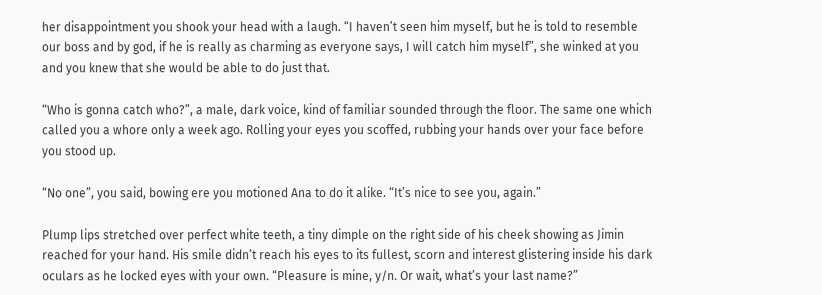her disappointment you shook your head with a laugh. “I haven’t seen him myself, but he is told to resemble our boss and by god, if he is really as charming as everyone says, I will catch him myself”, she winked at you and you knew that she would be able to do just that.

“Who is gonna catch who?”, a male, dark voice, kind of familiar sounded through the floor. The same one which called you a whore only a week ago. Rolling your eyes you scoffed, rubbing your hands over your face before you stood up.

“No one”, you said, bowing ere you motioned Ana to do it alike. “It’s nice to see you, again.”

Plump lips stretched over perfect white teeth, a tiny dimple on the right side of his cheek showing as Jimin reached for your hand. His smile didn’t reach his eyes to its fullest, scorn and interest glistering inside his dark oculars as he locked eyes with your own. “Pleasure is mine, y/n. Or wait, what’s your last name?”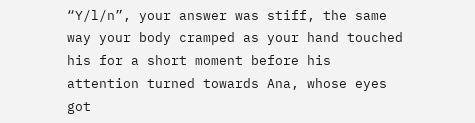“Y/l/n”, your answer was stiff, the same way your body cramped as your hand touched his for a short moment before his attention turned towards Ana, whose eyes got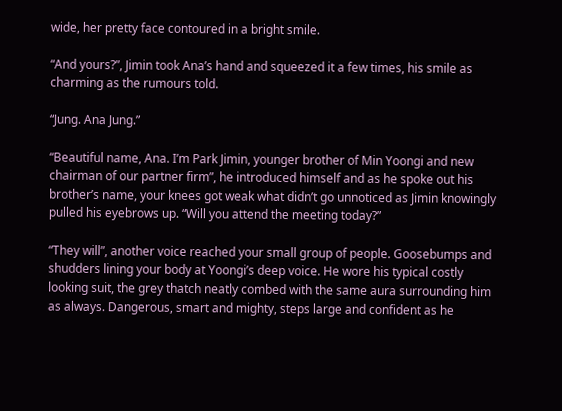wide, her pretty face contoured in a bright smile.

“And yours?”, Jimin took Ana’s hand and squeezed it a few times, his smile as charming as the rumours told.

“Jung. Ana Jung.”

“Beautiful name, Ana. I’m Park Jimin, younger brother of Min Yoongi and new chairman of our partner firm”, he introduced himself and as he spoke out his brother’s name, your knees got weak what didn’t go unnoticed as Jimin knowingly pulled his eyebrows up. “Will you attend the meeting today?”

“They will”, another voice reached your small group of people. Goosebumps and shudders lining your body at Yoongi’s deep voice. He wore his typical costly looking suit, the grey thatch neatly combed with the same aura surrounding him as always. Dangerous, smart and mighty, steps large and confident as he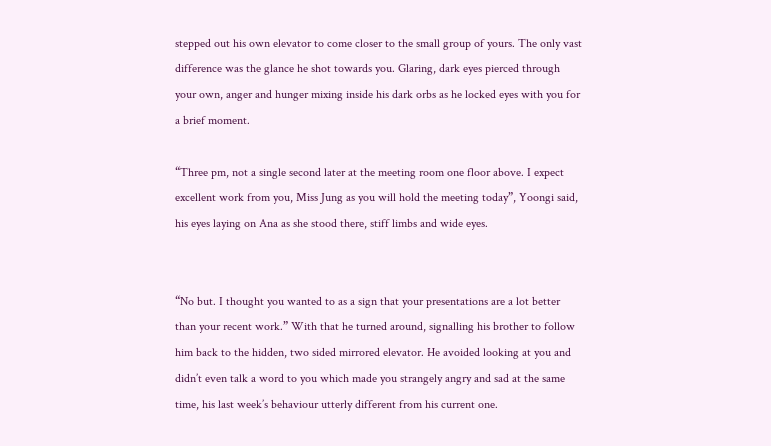stepped out his own elevator to come closer to the small group of yours. The only vast difference was the glance he shot towards you. Glaring, dark eyes pierced through your own, anger and hunger mixing inside his dark orbs as he locked eyes with you for a brief moment.

“Three pm, not a single second later at the meeting room one floor above. I expect excellent work from you, Miss Jung as you will hold the meeting today”, Yoongi said, his eyes laying on Ana as she stood there, stiff limbs and wide eyes.


“No but. I thought you wanted to as a sign that your presentations are a lot better than your recent work.” With that he turned around, signalling his brother to follow him back to the hidden, two sided mirrored elevator. He avoided looking at you and didn’t even talk a word to you which made you strangely angry and sad at the same time, his last week’s behaviour utterly different from his current one.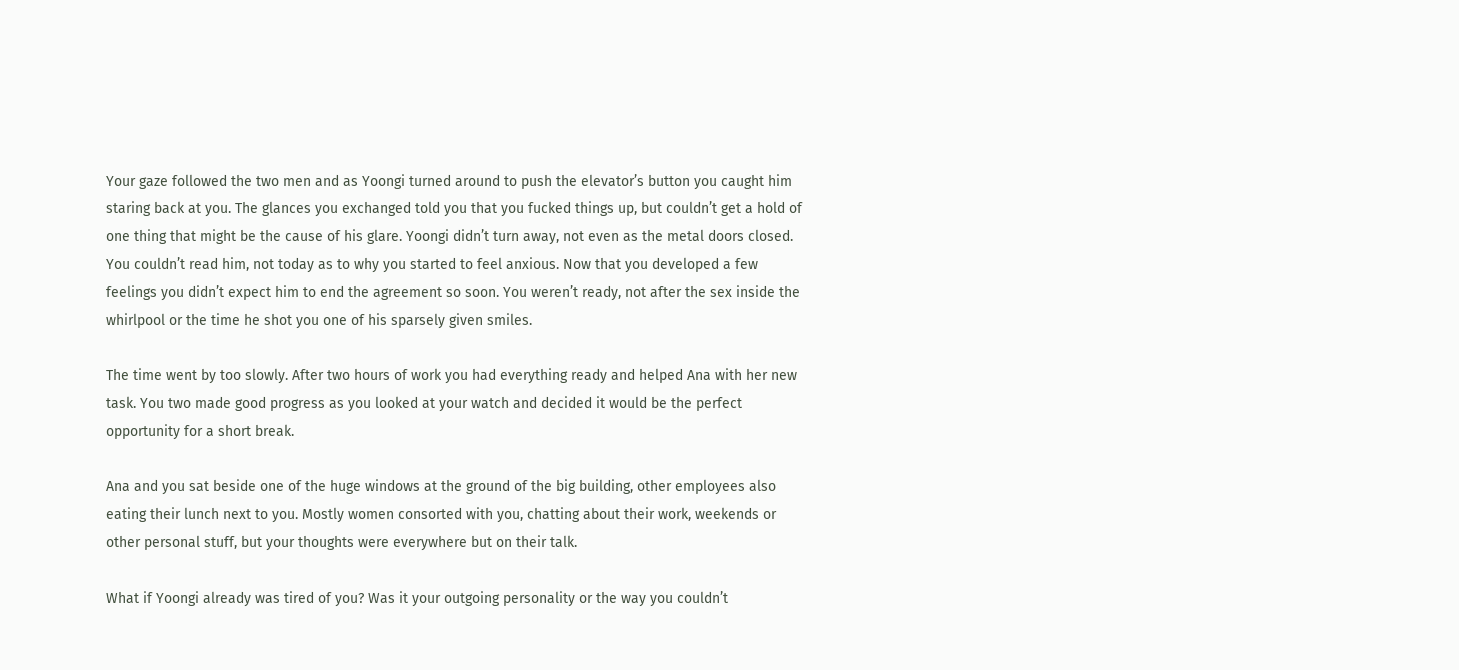Your gaze followed the two men and as Yoongi turned around to push the elevator’s button you caught him staring back at you. The glances you exchanged told you that you fucked things up, but couldn’t get a hold of one thing that might be the cause of his glare. Yoongi didn’t turn away, not even as the metal doors closed. You couldn’t read him, not today as to why you started to feel anxious. Now that you developed a few feelings you didn’t expect him to end the agreement so soon. You weren’t ready, not after the sex inside the whirlpool or the time he shot you one of his sparsely given smiles.

The time went by too slowly. After two hours of work you had everything ready and helped Ana with her new task. You two made good progress as you looked at your watch and decided it would be the perfect opportunity for a short break.

Ana and you sat beside one of the huge windows at the ground of the big building, other employees also eating their lunch next to you. Mostly women consorted with you, chatting about their work, weekends or other personal stuff, but your thoughts were everywhere but on their talk.

What if Yoongi already was tired of you? Was it your outgoing personality or the way you couldn’t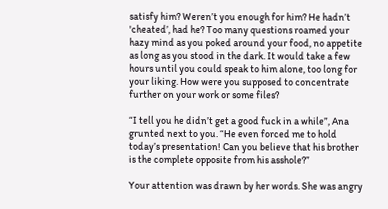satisfy him? Weren’t you enough for him? He hadn’t 'cheated’, had he? Too many questions roamed your hazy mind as you poked around your food, no appetite as long as you stood in the dark. It would take a few hours until you could speak to him alone, too long for your liking. How were you supposed to concentrate further on your work or some files?

“I tell you he didn’t get a good fuck in a while”, Ana grunted next to you. “He even forced me to hold today’s presentation! Can you believe that his brother is the complete opposite from his asshole?”

Your attention was drawn by her words. She was angry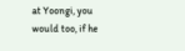at Yoongi, you would too, if he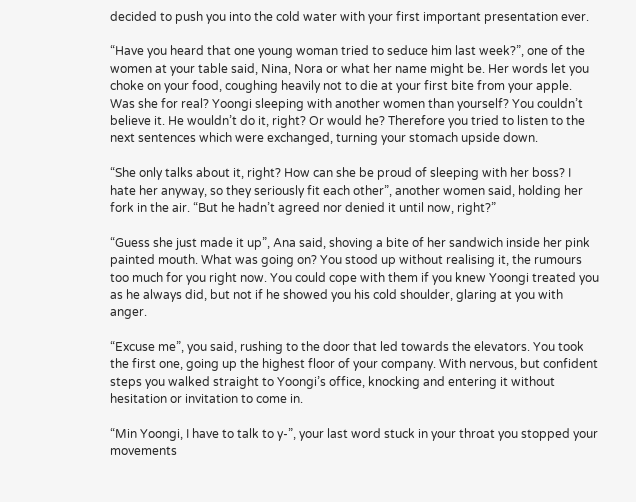decided to push you into the cold water with your first important presentation ever.

“Have you heard that one young woman tried to seduce him last week?”, one of the women at your table said, Nina, Nora or what her name might be. Her words let you choke on your food, coughing heavily not to die at your first bite from your apple. Was she for real? Yoongi sleeping with another women than yourself? You couldn’t believe it. He wouldn’t do it, right? Or would he? Therefore you tried to listen to the next sentences which were exchanged, turning your stomach upside down.

“She only talks about it, right? How can she be proud of sleeping with her boss? I hate her anyway, so they seriously fit each other”, another women said, holding her fork in the air. “But he hadn’t agreed nor denied it until now, right?”

“Guess she just made it up”, Ana said, shoving a bite of her sandwich inside her pink painted mouth. What was going on? You stood up without realising it, the rumours too much for you right now. You could cope with them if you knew Yoongi treated you as he always did, but not if he showed you his cold shoulder, glaring at you with anger.

“Excuse me”, you said, rushing to the door that led towards the elevators. You took the first one, going up the highest floor of your company. With nervous, but confident steps you walked straight to Yoongi’s office, knocking and entering it without hesitation or invitation to come in.

“Min Yoongi, I have to talk to y-”, your last word stuck in your throat you stopped your movements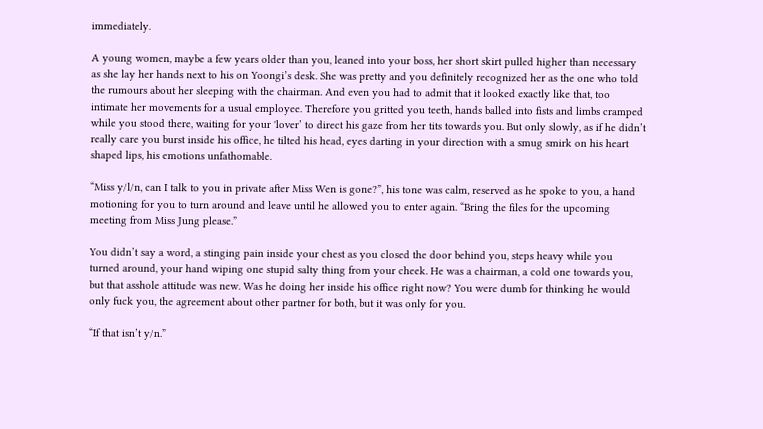immediately.

A young women, maybe a few years older than you, leaned into your boss, her short skirt pulled higher than necessary as she lay her hands next to his on Yoongi’s desk. She was pretty and you definitely recognized her as the one who told the rumours about her sleeping with the chairman. And even you had to admit that it looked exactly like that, too intimate her movements for a usual employee. Therefore you gritted you teeth, hands balled into fists and limbs cramped while you stood there, waiting for your 'lover’ to direct his gaze from her tits towards you. But only slowly, as if he didn’t really care you burst inside his office, he tilted his head, eyes darting in your direction with a smug smirk on his heart shaped lips, his emotions unfathomable.

“Miss y/l/n, can I talk to you in private after Miss Wen is gone?”, his tone was calm, reserved as he spoke to you, a hand motioning for you to turn around and leave until he allowed you to enter again. “Bring the files for the upcoming meeting from Miss Jung please.”

You didn’t say a word, a stinging pain inside your chest as you closed the door behind you, steps heavy while you turned around, your hand wiping one stupid salty thing from your cheek. He was a chairman, a cold one towards you, but that asshole attitude was new. Was he doing her inside his office right now? You were dumb for thinking he would only fuck you, the agreement about other partner for both, but it was only for you.

“If that isn’t y/n.”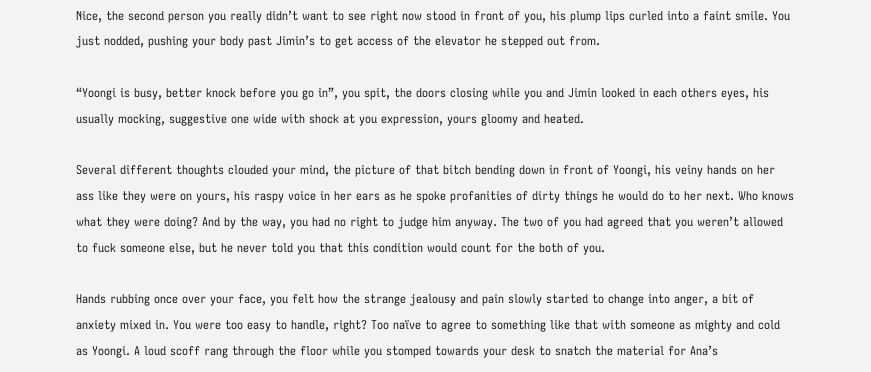Nice, the second person you really didn’t want to see right now stood in front of you, his plump lips curled into a faint smile. You just nodded, pushing your body past Jimin’s to get access of the elevator he stepped out from.

“Yoongi is busy, better knock before you go in”, you spit, the doors closing while you and Jimin looked in each others eyes, his usually mocking, suggestive one wide with shock at you expression, yours gloomy and heated.

Several different thoughts clouded your mind, the picture of that bitch bending down in front of Yoongi, his veiny hands on her ass like they were on yours, his raspy voice in her ears as he spoke profanities of dirty things he would do to her next. Who knows what they were doing? And by the way, you had no right to judge him anyway. The two of you had agreed that you weren’t allowed to fuck someone else, but he never told you that this condition would count for the both of you.

Hands rubbing once over your face, you felt how the strange jealousy and pain slowly started to change into anger, a bit of anxiety mixed in. You were too easy to handle, right? Too naïve to agree to something like that with someone as mighty and cold as Yoongi. A loud scoff rang through the floor while you stomped towards your desk to snatch the material for Ana’s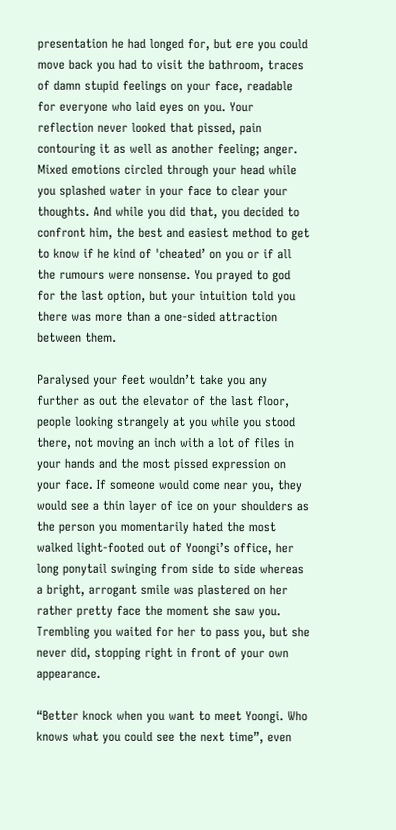presentation he had longed for, but ere you could move back you had to visit the bathroom, traces of damn stupid feelings on your face, readable for everyone who laid eyes on you. Your reflection never looked that pissed, pain contouring it as well as another feeling; anger. Mixed emotions circled through your head while you splashed water in your face to clear your thoughts. And while you did that, you decided to confront him, the best and easiest method to get to know if he kind of 'cheated’ on you or if all the rumours were nonsense. You prayed to god for the last option, but your intuition told you there was more than a one-sided attraction between them.

Paralysed your feet wouldn’t take you any further as out the elevator of the last floor, people looking strangely at you while you stood there, not moving an inch with a lot of files in your hands and the most pissed expression on your face. If someone would come near you, they would see a thin layer of ice on your shoulders as the person you momentarily hated the most walked light-footed out of Yoongi’s office, her long ponytail swinging from side to side whereas a bright, arrogant smile was plastered on her rather pretty face the moment she saw you. Trembling you waited for her to pass you, but she never did, stopping right in front of your own appearance.

“Better knock when you want to meet Yoongi. Who knows what you could see the next time”, even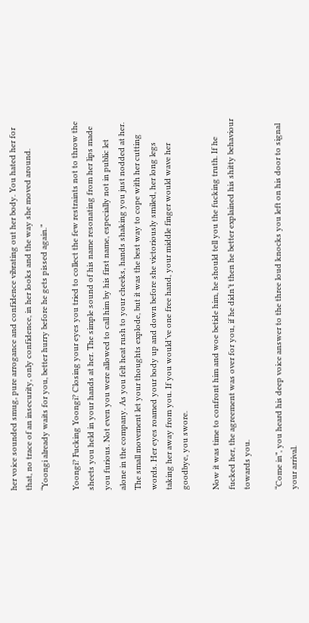her voice sounded smug, pure arrogance and confidence vibrating out her body. You hated her for that, no trace of an insecurity, only confidence, in her looks and the way she moved around. “Yoongi already waits for you, better hurry before he gets pissed again.”

Yoongi? Fucking Yoongi? Closing your eyes you tried to collect the few restraints not to throw the sheets you held in your hands at her. The simple sound of his name resonating from her lips made you furious. Not even you were allowed to call him by his first name, especially not in public let alone in the company. As you felt heat rush to your cheeks, hands shaking you just nodded at her. The small movement let your thoughts explode, but it was the best way to cope with her cutting words. Her eyes roamed your body up and down before she victoriously smiled, her long legs taking her away from you. If you would’ve one free hand, your middle finger would wave her goodbye, you swore.

Now it was time to confront him and woe betide him, he should tell you the fucking truth. If he fucked her, the agreement was over for you, if he didn’t then he better explained his shitty behaviour towards you.

“Come in”, you heard his deep voice answer to the three loud knocks you left on his door to signal your arrival.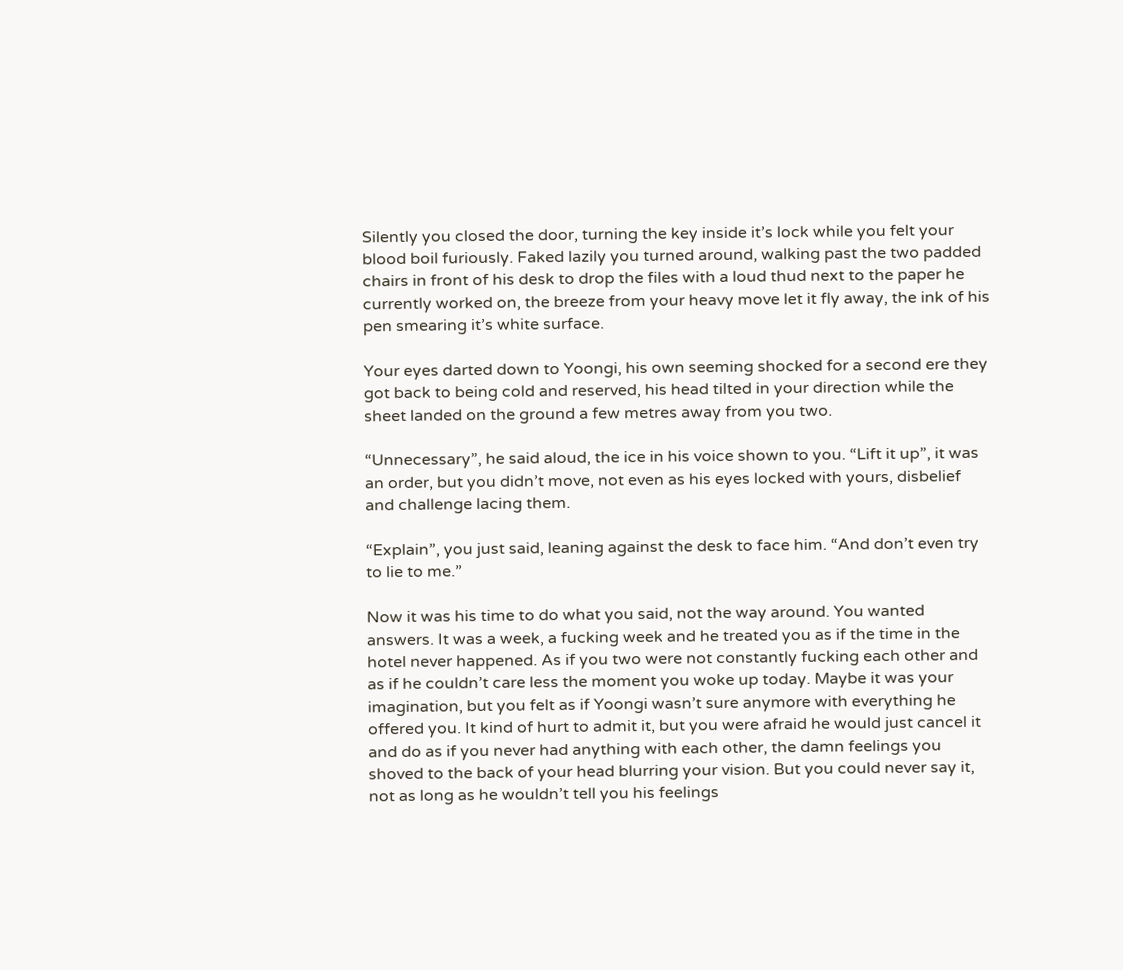Silently you closed the door, turning the key inside it’s lock while you felt your blood boil furiously. Faked lazily you turned around, walking past the two padded chairs in front of his desk to drop the files with a loud thud next to the paper he currently worked on, the breeze from your heavy move let it fly away, the ink of his pen smearing it’s white surface.

Your eyes darted down to Yoongi, his own seeming shocked for a second ere they got back to being cold and reserved, his head tilted in your direction while the sheet landed on the ground a few metres away from you two.

“Unnecessary”, he said aloud, the ice in his voice shown to you. “Lift it up”, it was an order, but you didn’t move, not even as his eyes locked with yours, disbelief and challenge lacing them.

“Explain”, you just said, leaning against the desk to face him. “And don’t even try to lie to me.”

Now it was his time to do what you said, not the way around. You wanted answers. It was a week, a fucking week and he treated you as if the time in the hotel never happened. As if you two were not constantly fucking each other and as if he couldn’t care less the moment you woke up today. Maybe it was your imagination, but you felt as if Yoongi wasn’t sure anymore with everything he offered you. It kind of hurt to admit it, but you were afraid he would just cancel it and do as if you never had anything with each other, the damn feelings you shoved to the back of your head blurring your vision. But you could never say it, not as long as he wouldn’t tell you his feelings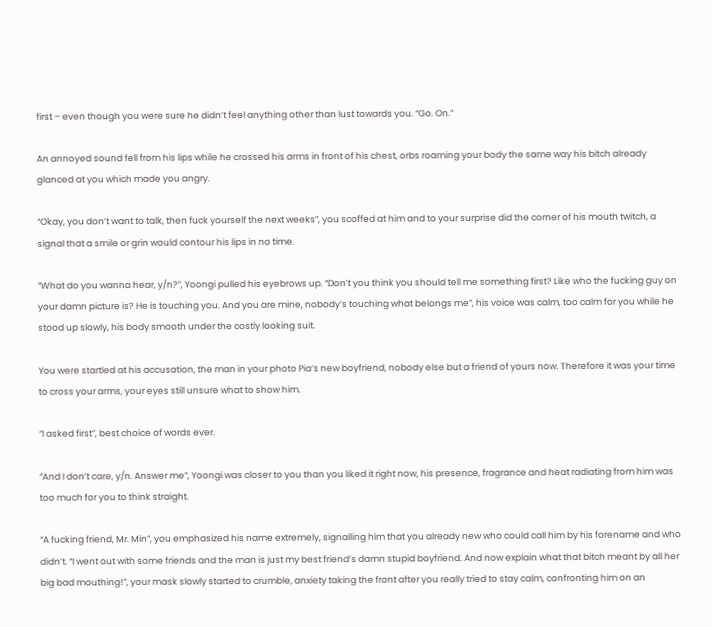first – even though you were sure he didn’t feel anything other than lust towards you. “Go. On.”

An annoyed sound fell from his lips while he crossed his arms in front of his chest, orbs roaming your body the same way his bitch already glanced at you which made you angry.

“Okay, you don’t want to talk, then fuck yourself the next weeks”, you scoffed at him and to your surprise did the corner of his mouth twitch, a signal that a smile or grin would contour his lips in no time.

“What do you wanna hear, y/n?”, Yoongi pulled his eyebrows up. “Don’t you think you should tell me something first? Like who the fucking guy on your damn picture is? He is touching you. And you are mine, nobody’s touching what belongs me”, his voice was calm, too calm for you while he stood up slowly, his body smooth under the costly looking suit.

You were startled at his accusation, the man in your photo Pia’s new boyfriend, nobody else but a friend of yours now. Therefore it was your time to cross your arms, your eyes still unsure what to show him.

“I asked first”, best choice of words ever.

“And I don’t care, y/n. Answer me”, Yoongi was closer to you than you liked it right now, his presence, fragrance and heat radiating from him was too much for you to think straight.

“A fucking friend, Mr. Min”, you emphasized his name extremely, signalling him that you already new who could call him by his forename and who didn’t. “I went out with some friends and the man is just my best friend’s damn stupid boyfriend. And now explain what that bitch meant by all her big bad mouthing!”, your mask slowly started to crumble, anxiety taking the front after you really tried to stay calm, confronting him on an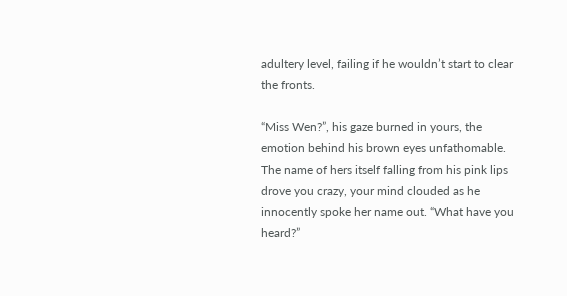adultery level, failing if he wouldn’t start to clear the fronts.

“Miss Wen?”, his gaze burned in yours, the emotion behind his brown eyes unfathomable. The name of hers itself falling from his pink lips drove you crazy, your mind clouded as he innocently spoke her name out. “What have you heard?”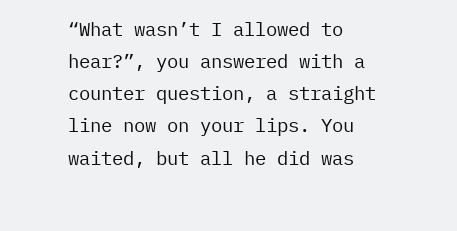“What wasn’t I allowed to hear?”, you answered with a counter question, a straight line now on your lips. You waited, but all he did was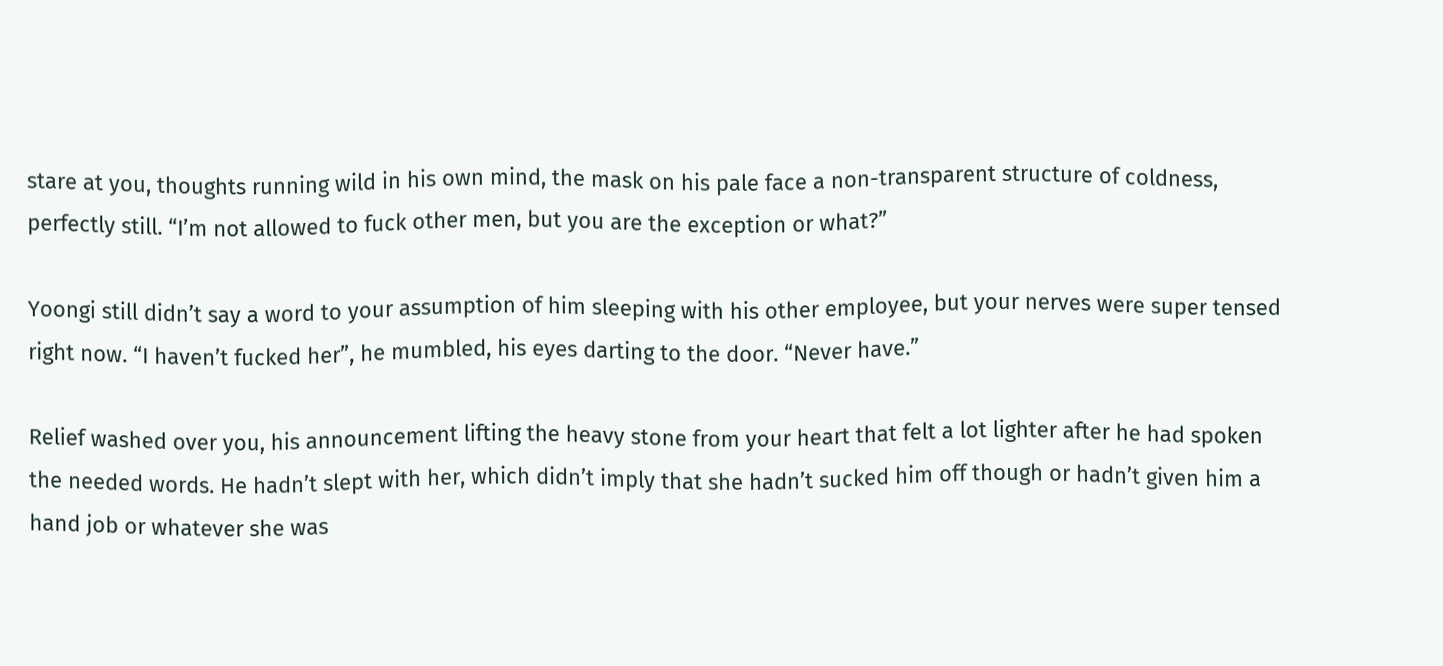stare at you, thoughts running wild in his own mind, the mask on his pale face a non-transparent structure of coldness, perfectly still. “I’m not allowed to fuck other men, but you are the exception or what?”

Yoongi still didn’t say a word to your assumption of him sleeping with his other employee, but your nerves were super tensed right now. “I haven’t fucked her”, he mumbled, his eyes darting to the door. “Never have.”

Relief washed over you, his announcement lifting the heavy stone from your heart that felt a lot lighter after he had spoken the needed words. He hadn’t slept with her, which didn’t imply that she hadn’t sucked him off though or hadn’t given him a hand job or whatever she was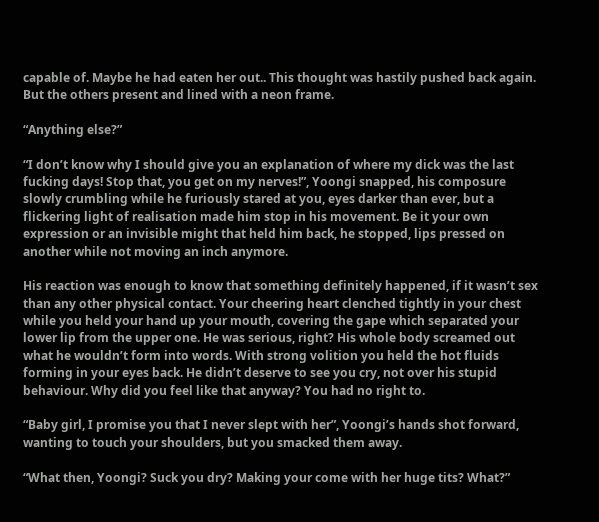capable of. Maybe he had eaten her out.. This thought was hastily pushed back again. But the others present and lined with a neon frame.

“Anything else?”

“I don’t know why I should give you an explanation of where my dick was the last fucking days! Stop that, you get on my nerves!”, Yoongi snapped, his composure slowly crumbling while he furiously stared at you, eyes darker than ever, but a flickering light of realisation made him stop in his movement. Be it your own expression or an invisible might that held him back, he stopped, lips pressed on another while not moving an inch anymore.

His reaction was enough to know that something definitely happened, if it wasn’t sex than any other physical contact. Your cheering heart clenched tightly in your chest while you held your hand up your mouth, covering the gape which separated your lower lip from the upper one. He was serious, right? His whole body screamed out what he wouldn’t form into words. With strong volition you held the hot fluids forming in your eyes back. He didn’t deserve to see you cry, not over his stupid behaviour. Why did you feel like that anyway? You had no right to.

“Baby girl, I promise you that I never slept with her”, Yoongi’s hands shot forward, wanting to touch your shoulders, but you smacked them away.

“What then, Yoongi? Suck you dry? Making your come with her huge tits? What?”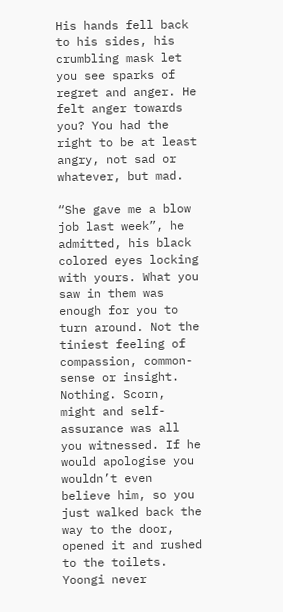His hands fell back to his sides, his crumbling mask let you see sparks of regret and anger. He felt anger towards you? You had the right to be at least angry, not sad or whatever, but mad.

“She gave me a blow job last week”, he admitted, his black colored eyes locking with yours. What you saw in them was enough for you to turn around. Not the tiniest feeling of compassion, common-sense or insight. Nothing. Scorn, might and self-assurance was all you witnessed. If he would apologise you wouldn’t even believe him, so you just walked back the way to the door, opened it and rushed to the toilets. Yoongi never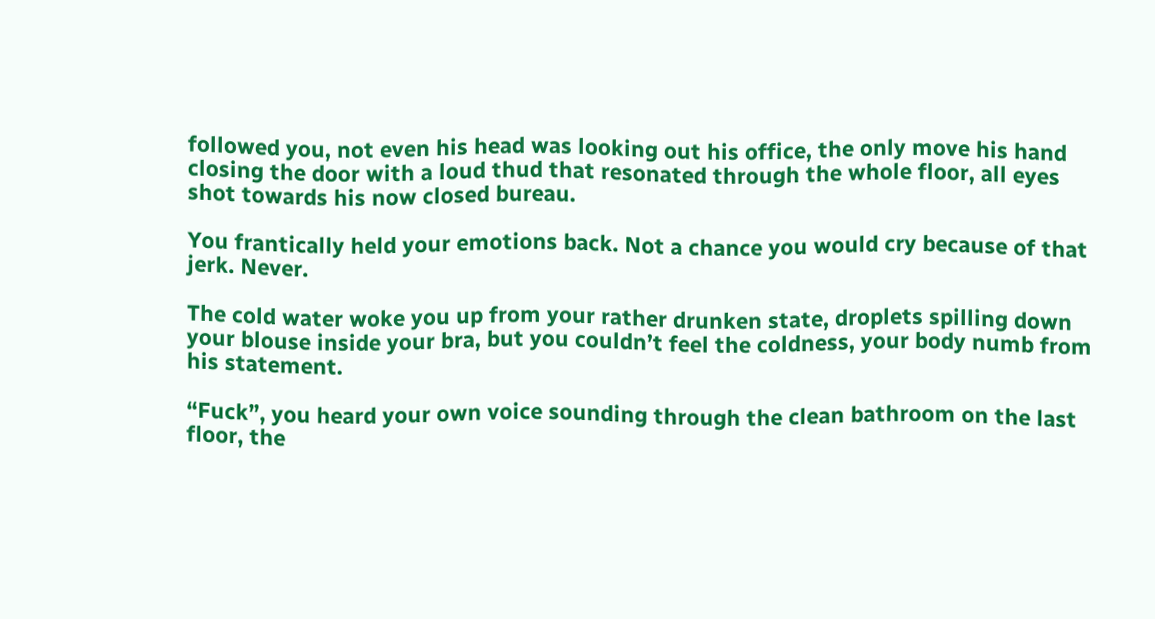followed you, not even his head was looking out his office, the only move his hand closing the door with a loud thud that resonated through the whole floor, all eyes shot towards his now closed bureau.

You frantically held your emotions back. Not a chance you would cry because of that jerk. Never.

The cold water woke you up from your rather drunken state, droplets spilling down your blouse inside your bra, but you couldn’t feel the coldness, your body numb from his statement.

“Fuck”, you heard your own voice sounding through the clean bathroom on the last floor, the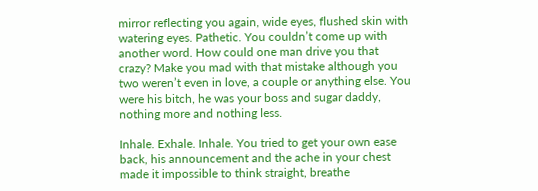mirror reflecting you again, wide eyes, flushed skin with watering eyes. Pathetic. You couldn’t come up with another word. How could one man drive you that crazy? Make you mad with that mistake although you two weren’t even in love, a couple or anything else. You were his bitch, he was your boss and sugar daddy, nothing more and nothing less.

Inhale. Exhale. Inhale. You tried to get your own ease back, his announcement and the ache in your chest made it impossible to think straight, breathe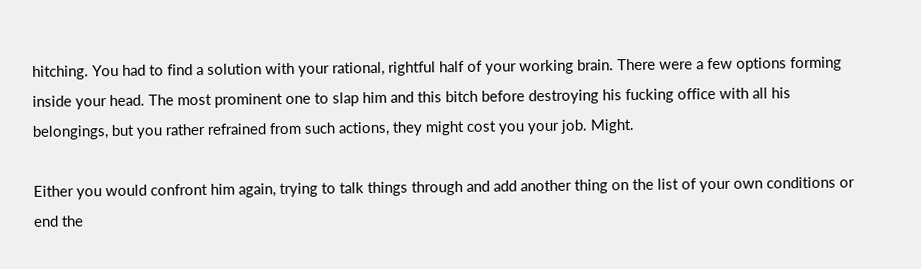hitching. You had to find a solution with your rational, rightful half of your working brain. There were a few options forming inside your head. The most prominent one to slap him and this bitch before destroying his fucking office with all his belongings, but you rather refrained from such actions, they might cost you your job. Might.

Either you would confront him again, trying to talk things through and add another thing on the list of your own conditions or end the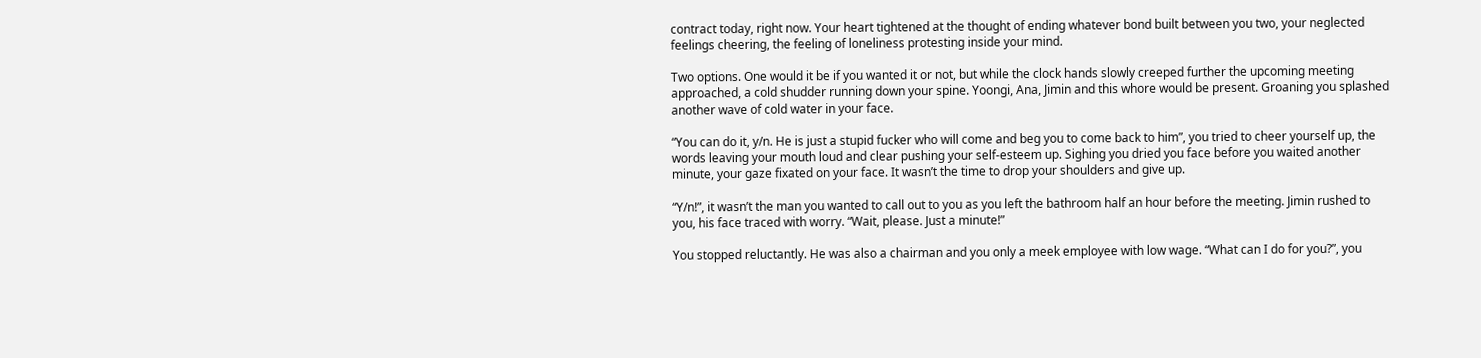contract today, right now. Your heart tightened at the thought of ending whatever bond built between you two, your neglected feelings cheering, the feeling of loneliness protesting inside your mind.

Two options. One would it be if you wanted it or not, but while the clock hands slowly creeped further the upcoming meeting approached, a cold shudder running down your spine. Yoongi, Ana, Jimin and this whore would be present. Groaning you splashed another wave of cold water in your face.

“You can do it, y/n. He is just a stupid fucker who will come and beg you to come back to him”, you tried to cheer yourself up, the words leaving your mouth loud and clear pushing your self-esteem up. Sighing you dried you face before you waited another minute, your gaze fixated on your face. It wasn’t the time to drop your shoulders and give up.

“Y/n!”, it wasn’t the man you wanted to call out to you as you left the bathroom half an hour before the meeting. Jimin rushed to you, his face traced with worry. “Wait, please. Just a minute!”

You stopped reluctantly. He was also a chairman and you only a meek employee with low wage. “What can I do for you?”, you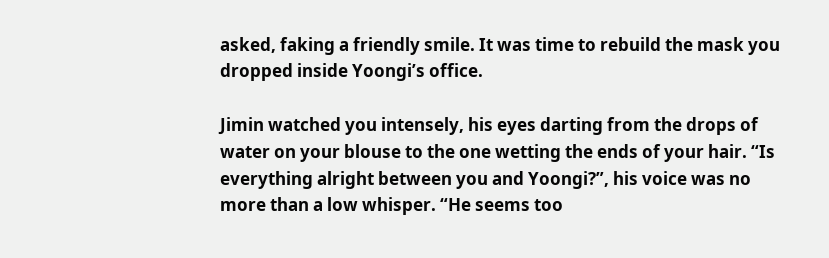asked, faking a friendly smile. It was time to rebuild the mask you dropped inside Yoongi’s office.

Jimin watched you intensely, his eyes darting from the drops of water on your blouse to the one wetting the ends of your hair. “Is everything alright between you and Yoongi?”, his voice was no more than a low whisper. “He seems too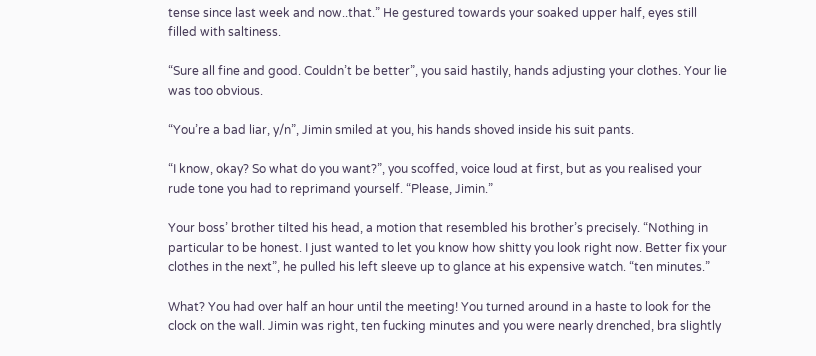tense since last week and now..that.” He gestured towards your soaked upper half, eyes still filled with saltiness.

“Sure all fine and good. Couldn’t be better”, you said hastily, hands adjusting your clothes. Your lie was too obvious.

“You’re a bad liar, y/n”, Jimin smiled at you, his hands shoved inside his suit pants.

“I know, okay? So what do you want?”, you scoffed, voice loud at first, but as you realised your rude tone you had to reprimand yourself. “Please, Jimin.”

Your boss’ brother tilted his head, a motion that resembled his brother’s precisely. “Nothing in particular to be honest. I just wanted to let you know how shitty you look right now. Better fix your clothes in the next”, he pulled his left sleeve up to glance at his expensive watch. “ten minutes.”

What? You had over half an hour until the meeting! You turned around in a haste to look for the clock on the wall. Jimin was right, ten fucking minutes and you were nearly drenched, bra slightly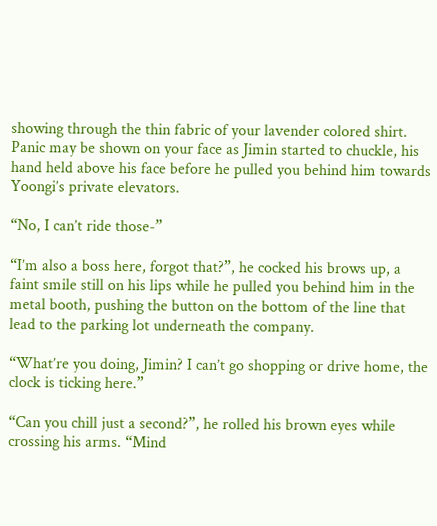showing through the thin fabric of your lavender colored shirt. Panic may be shown on your face as Jimin started to chuckle, his hand held above his face before he pulled you behind him towards Yoongi’s private elevators.

“No, I can’t ride those-”

“I’m also a boss here, forgot that?”, he cocked his brows up, a faint smile still on his lips while he pulled you behind him in the metal booth, pushing the button on the bottom of the line that lead to the parking lot underneath the company.

“What’re you doing, Jimin? I can’t go shopping or drive home, the clock is ticking here.”

“Can you chill just a second?”, he rolled his brown eyes while crossing his arms. “Mind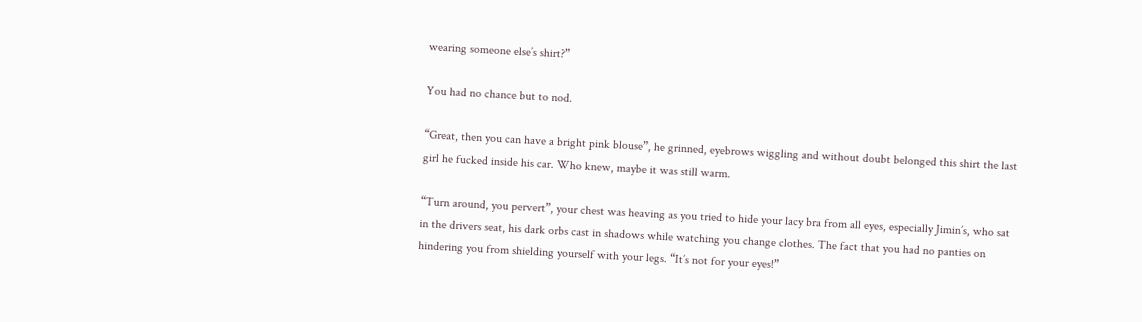wearing someone else’s shirt?”

You had no chance but to nod.

“Great, then you can have a bright pink blouse”, he grinned, eyebrows wiggling and without doubt belonged this shirt the last girl he fucked inside his car. Who knew, maybe it was still warm.

“Turn around, you pervert”, your chest was heaving as you tried to hide your lacy bra from all eyes, especially Jimin’s, who sat in the drivers seat, his dark orbs cast in shadows while watching you change clothes. The fact that you had no panties on hindering you from shielding yourself with your legs. “It’s not for your eyes!”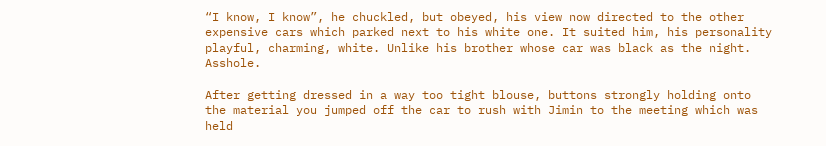“I know, I know”, he chuckled, but obeyed, his view now directed to the other expensive cars which parked next to his white one. It suited him, his personality playful, charming, white. Unlike his brother whose car was black as the night. Asshole.

After getting dressed in a way too tight blouse, buttons strongly holding onto the material you jumped off the car to rush with Jimin to the meeting which was held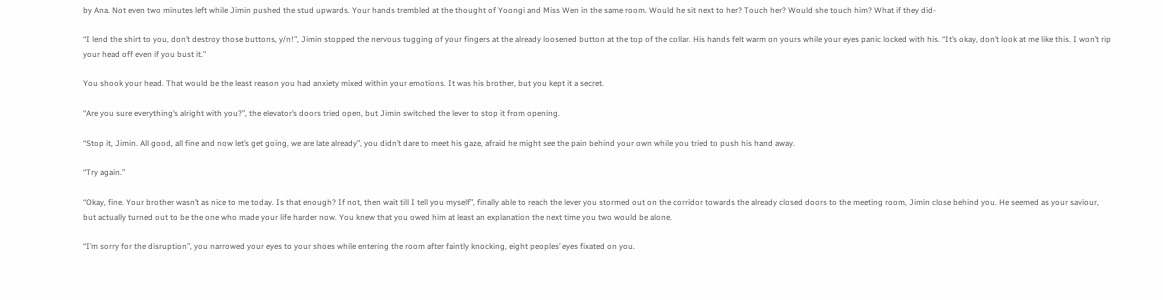by Ana. Not even two minutes left while Jimin pushed the stud upwards. Your hands trembled at the thought of Yoongi and Miss Wen in the same room. Would he sit next to her? Touch her? Would she touch him? What if they did-

“I lend the shirt to you, don’t destroy those buttons, y/n!”, Jimin stopped the nervous tugging of your fingers at the already loosened button at the top of the collar. His hands felt warm on yours while your eyes panic locked with his. “It’s okay, don’t look at me like this. I won’t rip your head off even if you bust it.”

You shook your head. That would be the least reason you had anxiety mixed within your emotions. It was his brother, but you kept it a secret.

“Are you sure everything’s alright with you?”, the elevator’s doors tried open, but Jimin switched the lever to stop it from opening.

“Stop it, Jimin. All good, all fine and now let’s get going, we are late already”, you didn’t dare to meet his gaze, afraid he might see the pain behind your own while you tried to push his hand away.

“Try again.”

“Okay, fine. Your brother wasn’t as nice to me today. Is that enough? If not, then wait till I tell you myself”, finally able to reach the lever you stormed out on the corridor towards the already closed doors to the meeting room, Jimin close behind you. He seemed as your saviour, but actually turned out to be the one who made your life harder now. You knew that you owed him at least an explanation the next time you two would be alone.

“I’m sorry for the disruption”, you narrowed your eyes to your shoes while entering the room after faintly knocking, eight peoples’ eyes fixated on you.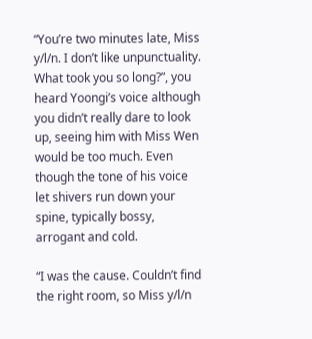“You’re two minutes late, Miss y/l/n. I don’t like unpunctuality. What took you so long?”, you heard Yoongi’s voice although you didn’t really dare to look up, seeing him with Miss Wen would be too much. Even though the tone of his voice let shivers run down your spine, typically bossy, arrogant and cold.

“I was the cause. Couldn’t find the right room, so Miss y/l/n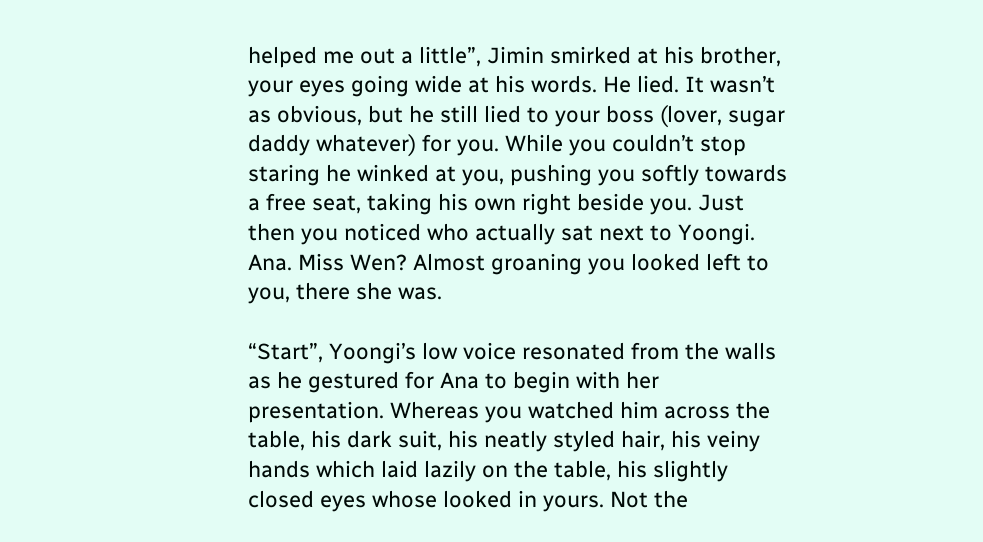helped me out a little”, Jimin smirked at his brother, your eyes going wide at his words. He lied. It wasn’t as obvious, but he still lied to your boss (lover, sugar daddy whatever) for you. While you couldn’t stop staring he winked at you, pushing you softly towards a free seat, taking his own right beside you. Just then you noticed who actually sat next to Yoongi. Ana. Miss Wen? Almost groaning you looked left to you, there she was.

“Start”, Yoongi’s low voice resonated from the walls as he gestured for Ana to begin with her presentation. Whereas you watched him across the table, his dark suit, his neatly styled hair, his veiny hands which laid lazily on the table, his slightly closed eyes whose looked in yours. Not the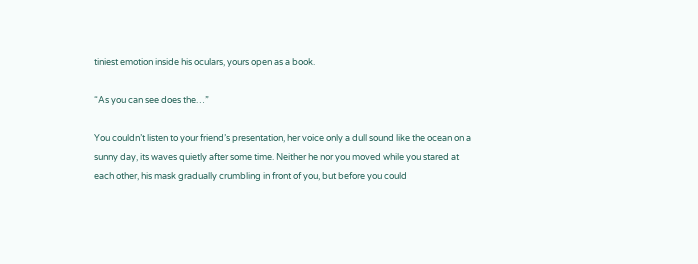tiniest emotion inside his oculars, yours open as a book.

“As you can see does the…”

You couldn’t listen to your friend’s presentation, her voice only a dull sound like the ocean on a sunny day, its waves quietly after some time. Neither he nor you moved while you stared at each other, his mask gradually crumbling in front of you, but before you could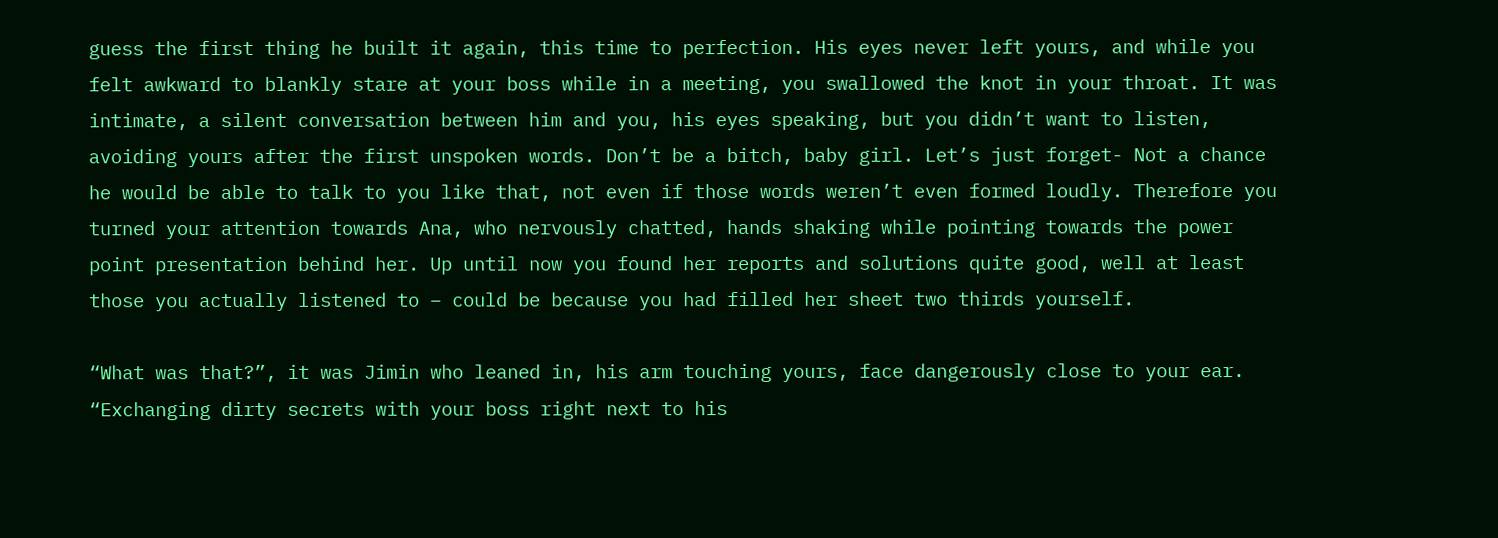guess the first thing he built it again, this time to perfection. His eyes never left yours, and while you felt awkward to blankly stare at your boss while in a meeting, you swallowed the knot in your throat. It was intimate, a silent conversation between him and you, his eyes speaking, but you didn’t want to listen, avoiding yours after the first unspoken words. Don’t be a bitch, baby girl. Let’s just forget- Not a chance he would be able to talk to you like that, not even if those words weren’t even formed loudly. Therefore you turned your attention towards Ana, who nervously chatted, hands shaking while pointing towards the power point presentation behind her. Up until now you found her reports and solutions quite good, well at least those you actually listened to – could be because you had filled her sheet two thirds yourself.

“What was that?”, it was Jimin who leaned in, his arm touching yours, face dangerously close to your ear. “Exchanging dirty secrets with your boss right next to his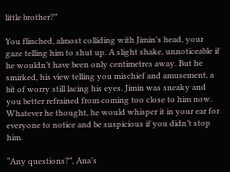little brother?”

You flinched, almost colliding with Jimin’s head, your gaze telling him to shut up. A slight shake, unnoticeable if he wouldn’t have been only centimetres away. But he smirked, his view telling you mischief and amusement, a bit of worry still lacing his eyes. Jimin was sneaky and you better refrained from coming too close to him now. Whatever he thought, he would whisper it in your ear for everyone to notice and be suspicious if you didn’t stop him.

“Any questions?”, Ana’s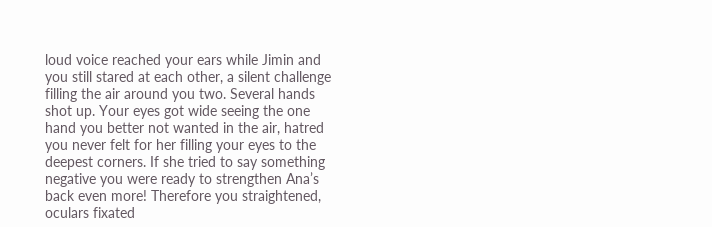loud voice reached your ears while Jimin and you still stared at each other, a silent challenge filling the air around you two. Several hands shot up. Your eyes got wide seeing the one hand you better not wanted in the air, hatred you never felt for her filling your eyes to the deepest corners. If she tried to say something negative you were ready to strengthen Ana’s back even more! Therefore you straightened, oculars fixated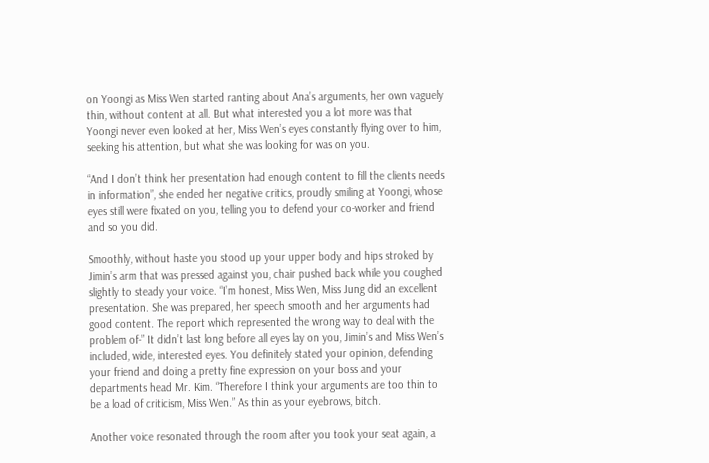on Yoongi as Miss Wen started ranting about Ana’s arguments, her own vaguely thin, without content at all. But what interested you a lot more was that Yoongi never even looked at her, Miss Wen’s eyes constantly flying over to him, seeking his attention, but what she was looking for was on you.

“And I don’t think her presentation had enough content to fill the clients needs in information”, she ended her negative critics, proudly smiling at Yoongi, whose eyes still were fixated on you, telling you to defend your co-worker and friend and so you did.

Smoothly, without haste you stood up your upper body and hips stroked by Jimin’s arm that was pressed against you, chair pushed back while you coughed slightly to steady your voice. “I’m honest, Miss Wen, Miss Jung did an excellent presentation. She was prepared, her speech smooth and her arguments had good content. The report which represented the wrong way to deal with the problem of-” It didn’t last long before all eyes lay on you, Jimin’s and Miss Wen’s included, wide, interested eyes. You definitely stated your opinion, defending your friend and doing a pretty fine expression on your boss and your departments head Mr. Kim. “Therefore I think your arguments are too thin to be a load of criticism, Miss Wen.” As thin as your eyebrows, bitch.

Another voice resonated through the room after you took your seat again, a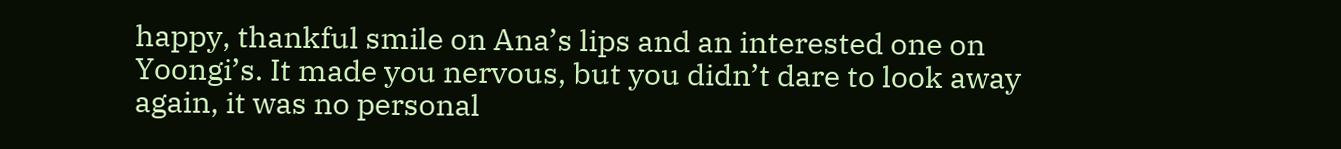happy, thankful smile on Ana’s lips and an interested one on Yoongi’s. It made you nervous, but you didn’t dare to look away again, it was no personal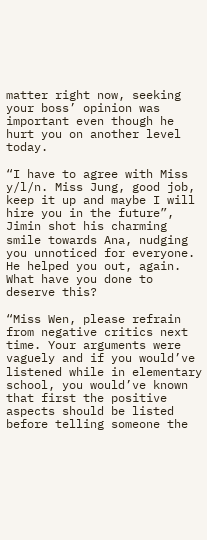matter right now, seeking your boss’ opinion was important even though he hurt you on another level today.

“I have to agree with Miss y/l/n. Miss Jung, good job, keep it up and maybe I will hire you in the future”, Jimin shot his charming smile towards Ana, nudging you unnoticed for everyone. He helped you out, again. What have you done to deserve this?

“Miss Wen, please refrain from negative critics next time. Your arguments were vaguely and if you would’ve listened while in elementary school, you would’ve known that first the positive aspects should be listed before telling someone the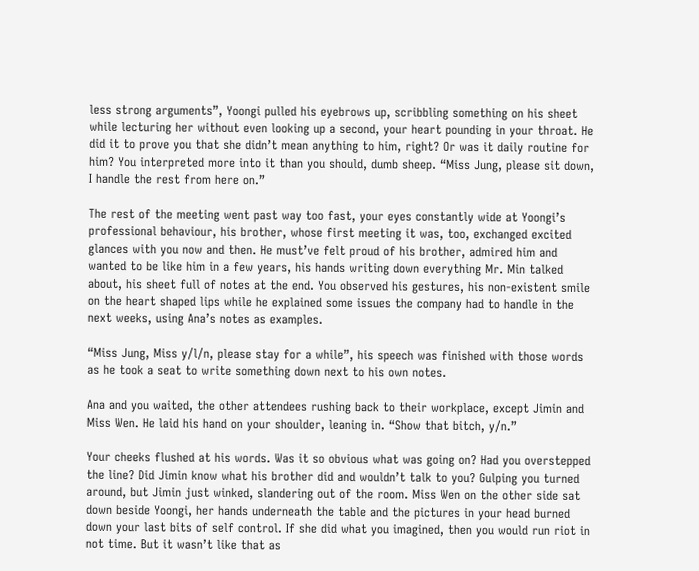less strong arguments”, Yoongi pulled his eyebrows up, scribbling something on his sheet while lecturing her without even looking up a second, your heart pounding in your throat. He did it to prove you that she didn’t mean anything to him, right? Or was it daily routine for him? You interpreted more into it than you should, dumb sheep. “Miss Jung, please sit down, I handle the rest from here on.”

The rest of the meeting went past way too fast, your eyes constantly wide at Yoongi’s professional behaviour, his brother, whose first meeting it was, too, exchanged excited glances with you now and then. He must’ve felt proud of his brother, admired him and wanted to be like him in a few years, his hands writing down everything Mr. Min talked about, his sheet full of notes at the end. You observed his gestures, his non-existent smile on the heart shaped lips while he explained some issues the company had to handle in the next weeks, using Ana’s notes as examples.

“Miss Jung, Miss y/l/n, please stay for a while”, his speech was finished with those words as he took a seat to write something down next to his own notes.

Ana and you waited, the other attendees rushing back to their workplace, except Jimin and Miss Wen. He laid his hand on your shoulder, leaning in. “Show that bitch, y/n.”

Your cheeks flushed at his words. Was it so obvious what was going on? Had you overstepped the line? Did Jimin know what his brother did and wouldn’t talk to you? Gulping you turned around, but Jimin just winked, slandering out of the room. Miss Wen on the other side sat down beside Yoongi, her hands underneath the table and the pictures in your head burned down your last bits of self control. If she did what you imagined, then you would run riot in not time. But it wasn’t like that as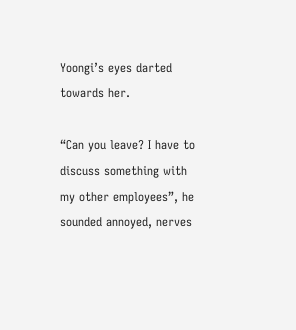Yoongi’s eyes darted towards her.

“Can you leave? I have to discuss something with my other employees”, he sounded annoyed, nerves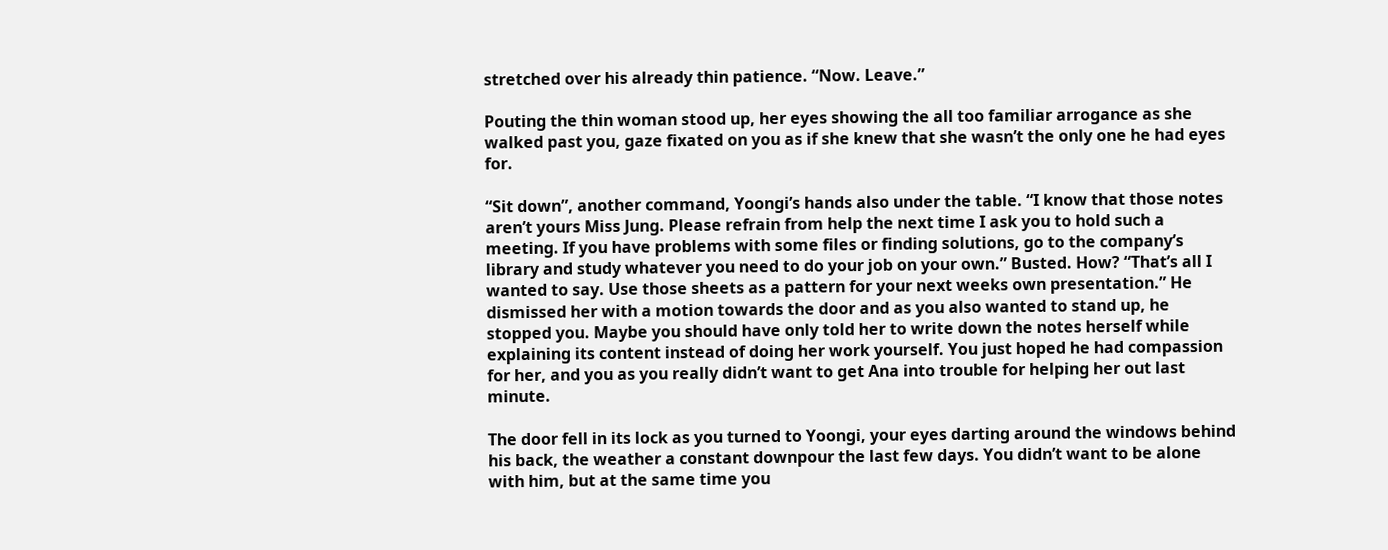stretched over his already thin patience. “Now. Leave.”

Pouting the thin woman stood up, her eyes showing the all too familiar arrogance as she walked past you, gaze fixated on you as if she knew that she wasn’t the only one he had eyes for.

“Sit down”, another command, Yoongi’s hands also under the table. “I know that those notes aren’t yours Miss Jung. Please refrain from help the next time I ask you to hold such a meeting. If you have problems with some files or finding solutions, go to the company’s library and study whatever you need to do your job on your own.” Busted. How? “That’s all I wanted to say. Use those sheets as a pattern for your next weeks own presentation.” He dismissed her with a motion towards the door and as you also wanted to stand up, he stopped you. Maybe you should have only told her to write down the notes herself while explaining its content instead of doing her work yourself. You just hoped he had compassion for her, and you as you really didn’t want to get Ana into trouble for helping her out last minute.

The door fell in its lock as you turned to Yoongi, your eyes darting around the windows behind his back, the weather a constant downpour the last few days. You didn’t want to be alone with him, but at the same time you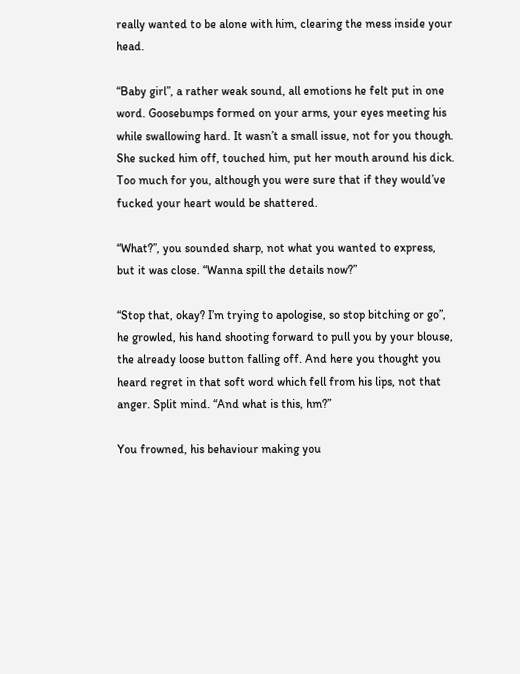really wanted to be alone with him, clearing the mess inside your head.

“Baby girl”, a rather weak sound, all emotions he felt put in one word. Goosebumps formed on your arms, your eyes meeting his while swallowing hard. It wasn’t a small issue, not for you though. She sucked him off, touched him, put her mouth around his dick. Too much for you, although you were sure that if they would’ve fucked your heart would be shattered.

“What?”, you sounded sharp, not what you wanted to express, but it was close. “Wanna spill the details now?”

“Stop that, okay? I’m trying to apologise, so stop bitching or go”, he growled, his hand shooting forward to pull you by your blouse, the already loose button falling off. And here you thought you heard regret in that soft word which fell from his lips, not that anger. Split mind. “And what is this, hm?”

You frowned, his behaviour making you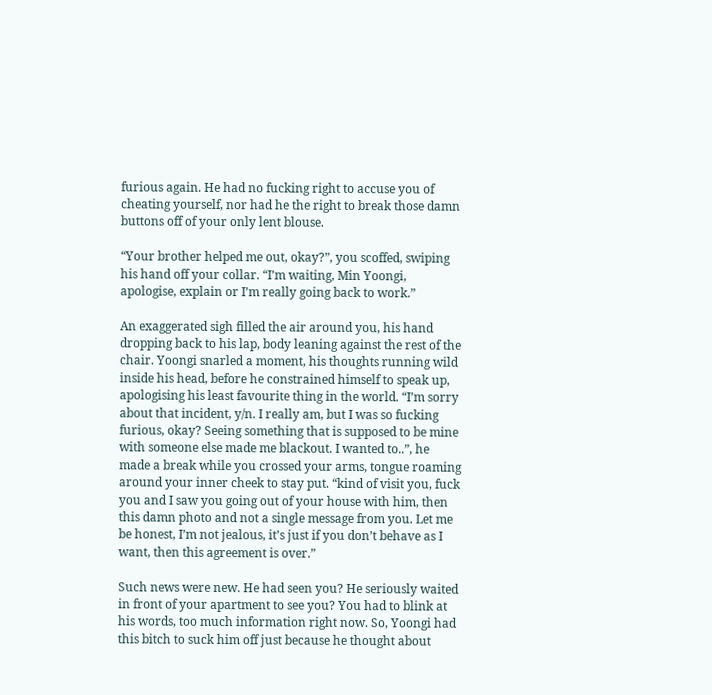furious again. He had no fucking right to accuse you of cheating yourself, nor had he the right to break those damn buttons off of your only lent blouse.

“Your brother helped me out, okay?”, you scoffed, swiping his hand off your collar. “I’m waiting, Min Yoongi, apologise, explain or I’m really going back to work.”

An exaggerated sigh filled the air around you, his hand dropping back to his lap, body leaning against the rest of the chair. Yoongi snarled a moment, his thoughts running wild inside his head, before he constrained himself to speak up, apologising his least favourite thing in the world. “I’m sorry about that incident, y/n. I really am, but I was so fucking furious, okay? Seeing something that is supposed to be mine with someone else made me blackout. I wanted to..”, he made a break while you crossed your arms, tongue roaming around your inner cheek to stay put. “kind of visit you, fuck you and I saw you going out of your house with him, then this damn photo and not a single message from you. Let me be honest, I’m not jealous, it’s just if you don’t behave as I want, then this agreement is over.”

Such news were new. He had seen you? He seriously waited in front of your apartment to see you? You had to blink at his words, too much information right now. So, Yoongi had this bitch to suck him off just because he thought about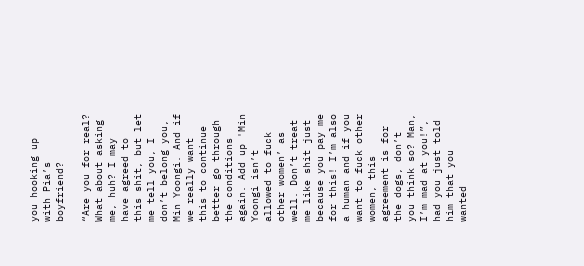you hooking up with Pia’s boyfriend?

“Are you for real? What about asking me, huh? I may have agreed to this shit, but let me tell you, I don’t belong you, Min Yoongi. And if we really want this to continue better go through the conditions again. Add up 'Min Yoongi isn’t allowed to fuck other women’ as well. Don’t treat me like shit just because you pay me for this! I’m also a human and if you want to fuck other women, this agreement is for the dogs, don’t you think so? Man, I’m mad at you!”, had you just told him that you wanted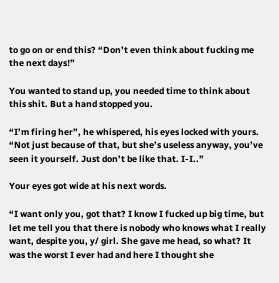to go on or end this? “Don’t even think about fucking me the next days!”

You wanted to stand up, you needed time to think about this shit. But a hand stopped you.

“I’m firing her”, he whispered, his eyes locked with yours. “Not just because of that, but she’s useless anyway, you’ve seen it yourself. Just don’t be like that. I-I..”

Your eyes got wide at his next words.

“I want only you, got that? I know I fucked up big time, but let me tell you that there is nobody who knows what I really want, despite you, y/ girl. She gave me head, so what? It was the worst I ever had and here I thought she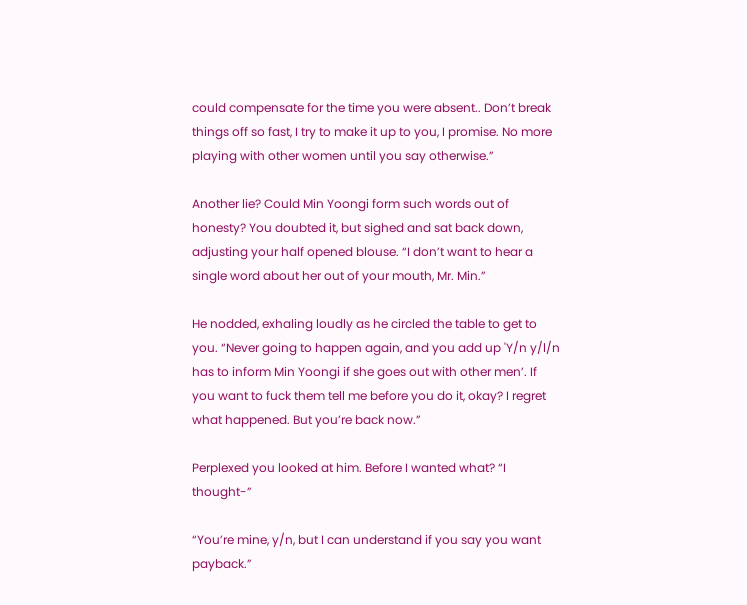could compensate for the time you were absent.. Don’t break things off so fast, I try to make it up to you, I promise. No more playing with other women until you say otherwise.”

Another lie? Could Min Yoongi form such words out of honesty? You doubted it, but sighed and sat back down, adjusting your half opened blouse. “I don’t want to hear a single word about her out of your mouth, Mr. Min.”

He nodded, exhaling loudly as he circled the table to get to you. “Never going to happen again, and you add up 'Y/n y/l/n has to inform Min Yoongi if she goes out with other men’. If you want to fuck them tell me before you do it, okay? I regret what happened. But you’re back now.”

Perplexed you looked at him. Before I wanted what? “I thought-”

“You’re mine, y/n, but I can understand if you say you want payback.”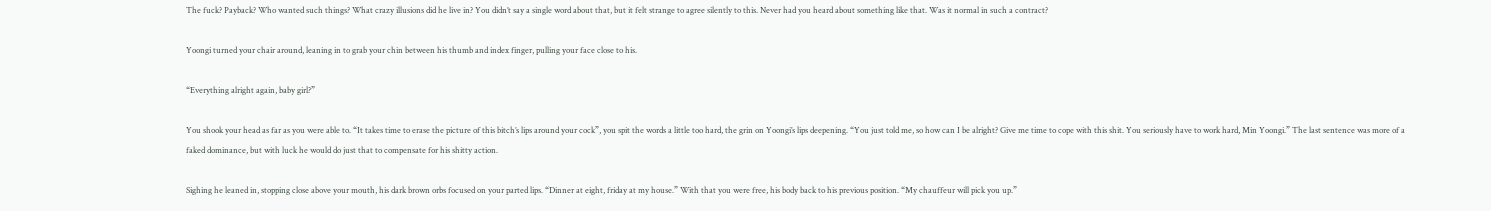The fuck? Payback? Who wanted such things? What crazy illusions did he live in? You didn’t say a single word about that, but it felt strange to agree silently to this. Never had you heard about something like that. Was it normal in such a contract?

Yoongi turned your chair around, leaning in to grab your chin between his thumb and index finger, pulling your face close to his.

“Everything alright again, baby girl?”

You shook your head as far as you were able to. “It takes time to erase the picture of this bitch’s lips around your cock”, you spit the words a little too hard, the grin on Yoongi’s lips deepening. “You just told me, so how can I be alright? Give me time to cope with this shit. You seriously have to work hard, Min Yoongi.” The last sentence was more of a faked dominance, but with luck he would do just that to compensate for his shitty action.

Sighing he leaned in, stopping close above your mouth, his dark brown orbs focused on your parted lips. “Dinner at eight, friday at my house.” With that you were free, his body back to his previous position. “My chauffeur will pick you up.”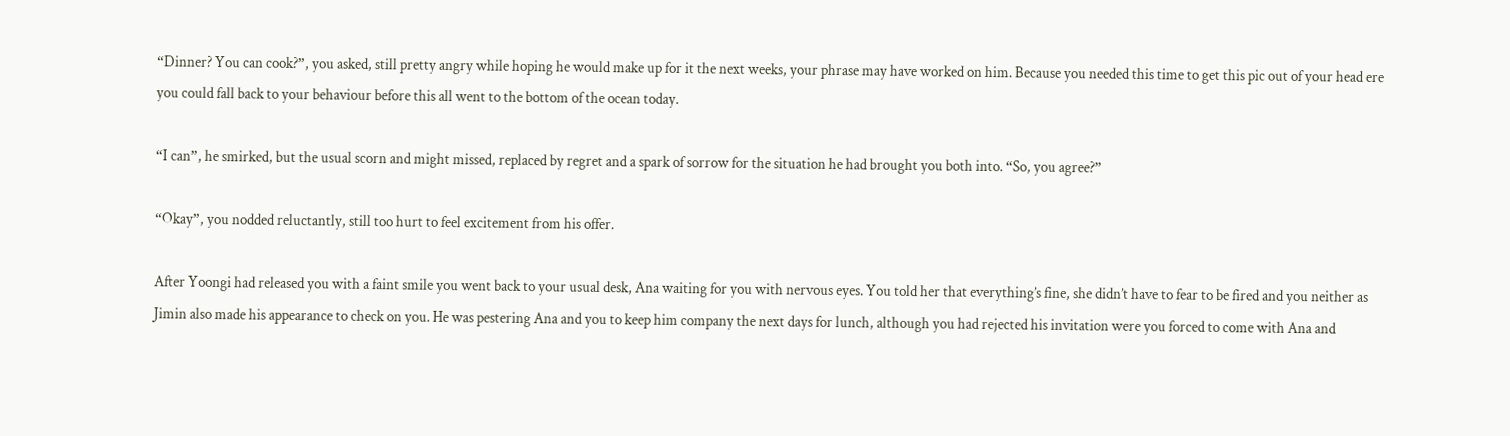“Dinner? You can cook?”, you asked, still pretty angry while hoping he would make up for it the next weeks, your phrase may have worked on him. Because you needed this time to get this pic out of your head ere you could fall back to your behaviour before this all went to the bottom of the ocean today.

“I can”, he smirked, but the usual scorn and might missed, replaced by regret and a spark of sorrow for the situation he had brought you both into. “So, you agree?”

“Okay”, you nodded reluctantly, still too hurt to feel excitement from his offer.

After Yoongi had released you with a faint smile you went back to your usual desk, Ana waiting for you with nervous eyes. You told her that everything’s fine, she didn’t have to fear to be fired and you neither as Jimin also made his appearance to check on you. He was pestering Ana and you to keep him company the next days for lunch, although you had rejected his invitation were you forced to come with Ana and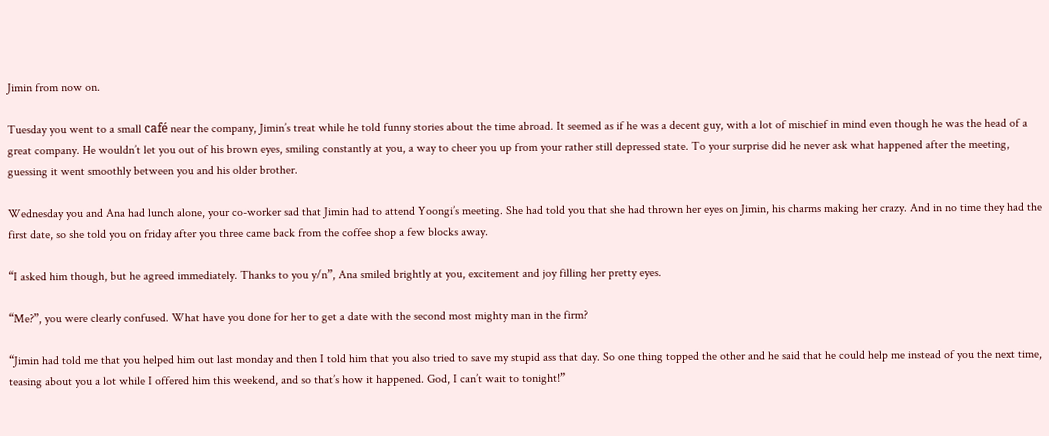Jimin from now on.

Tuesday you went to a small café near the company, Jimin’s treat while he told funny stories about the time abroad. It seemed as if he was a decent guy, with a lot of mischief in mind even though he was the head of a great company. He wouldn’t let you out of his brown eyes, smiling constantly at you, a way to cheer you up from your rather still depressed state. To your surprise did he never ask what happened after the meeting, guessing it went smoothly between you and his older brother.

Wednesday you and Ana had lunch alone, your co-worker sad that Jimin had to attend Yoongi’s meeting. She had told you that she had thrown her eyes on Jimin, his charms making her crazy. And in no time they had the first date, so she told you on friday after you three came back from the coffee shop a few blocks away.

“I asked him though, but he agreed immediately. Thanks to you y/n”, Ana smiled brightly at you, excitement and joy filling her pretty eyes.

“Me?”, you were clearly confused. What have you done for her to get a date with the second most mighty man in the firm?

“Jimin had told me that you helped him out last monday and then I told him that you also tried to save my stupid ass that day. So one thing topped the other and he said that he could help me instead of you the next time, teasing about you a lot while I offered him this weekend, and so that’s how it happened. God, I can’t wait to tonight!”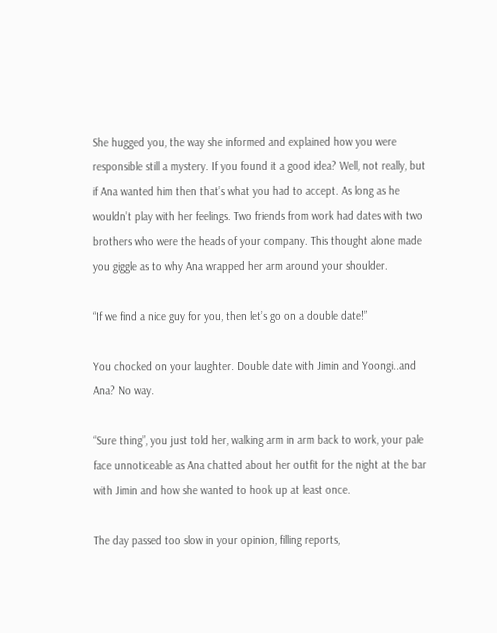She hugged you, the way she informed and explained how you were responsible still a mystery. If you found it a good idea? Well, not really, but if Ana wanted him then that’s what you had to accept. As long as he wouldn’t play with her feelings. Two friends from work had dates with two brothers who were the heads of your company. This thought alone made you giggle as to why Ana wrapped her arm around your shoulder.

“If we find a nice guy for you, then let’s go on a double date!”

You chocked on your laughter. Double date with Jimin and Yoongi..and Ana? No way.

“Sure thing”, you just told her, walking arm in arm back to work, your pale face unnoticeable as Ana chatted about her outfit for the night at the bar with Jimin and how she wanted to hook up at least once.

The day passed too slow in your opinion, filling reports,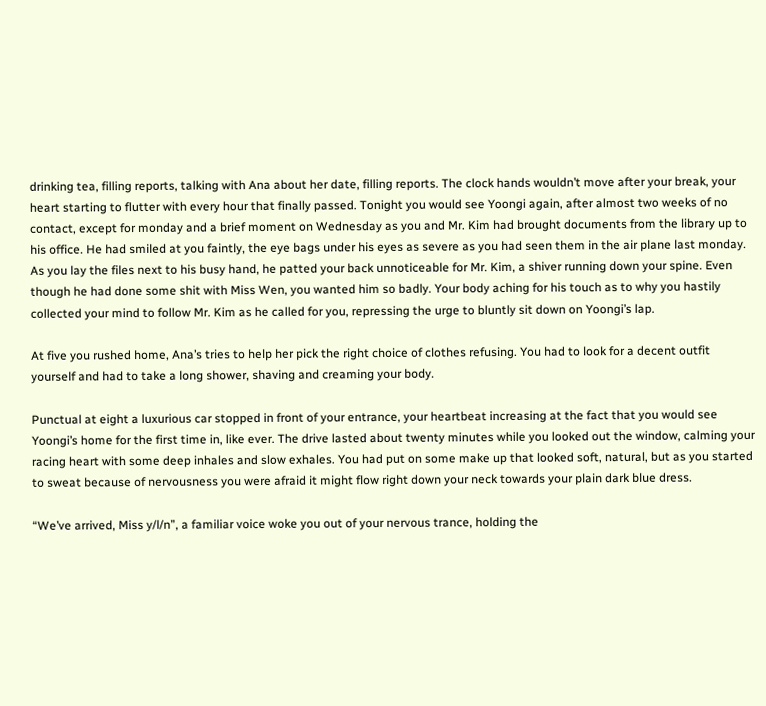drinking tea, filling reports, talking with Ana about her date, filling reports. The clock hands wouldn’t move after your break, your heart starting to flutter with every hour that finally passed. Tonight you would see Yoongi again, after almost two weeks of no contact, except for monday and a brief moment on Wednesday as you and Mr. Kim had brought documents from the library up to his office. He had smiled at you faintly, the eye bags under his eyes as severe as you had seen them in the air plane last monday. As you lay the files next to his busy hand, he patted your back unnoticeable for Mr. Kim, a shiver running down your spine. Even though he had done some shit with Miss Wen, you wanted him so badly. Your body aching for his touch as to why you hastily collected your mind to follow Mr. Kim as he called for you, repressing the urge to bluntly sit down on Yoongi’s lap.

At five you rushed home, Ana’s tries to help her pick the right choice of clothes refusing. You had to look for a decent outfit yourself and had to take a long shower, shaving and creaming your body.

Punctual at eight a luxurious car stopped in front of your entrance, your heartbeat increasing at the fact that you would see Yoongi’s home for the first time in, like ever. The drive lasted about twenty minutes while you looked out the window, calming your racing heart with some deep inhales and slow exhales. You had put on some make up that looked soft, natural, but as you started to sweat because of nervousness you were afraid it might flow right down your neck towards your plain dark blue dress.

“We’ve arrived, Miss y/l/n”, a familiar voice woke you out of your nervous trance, holding the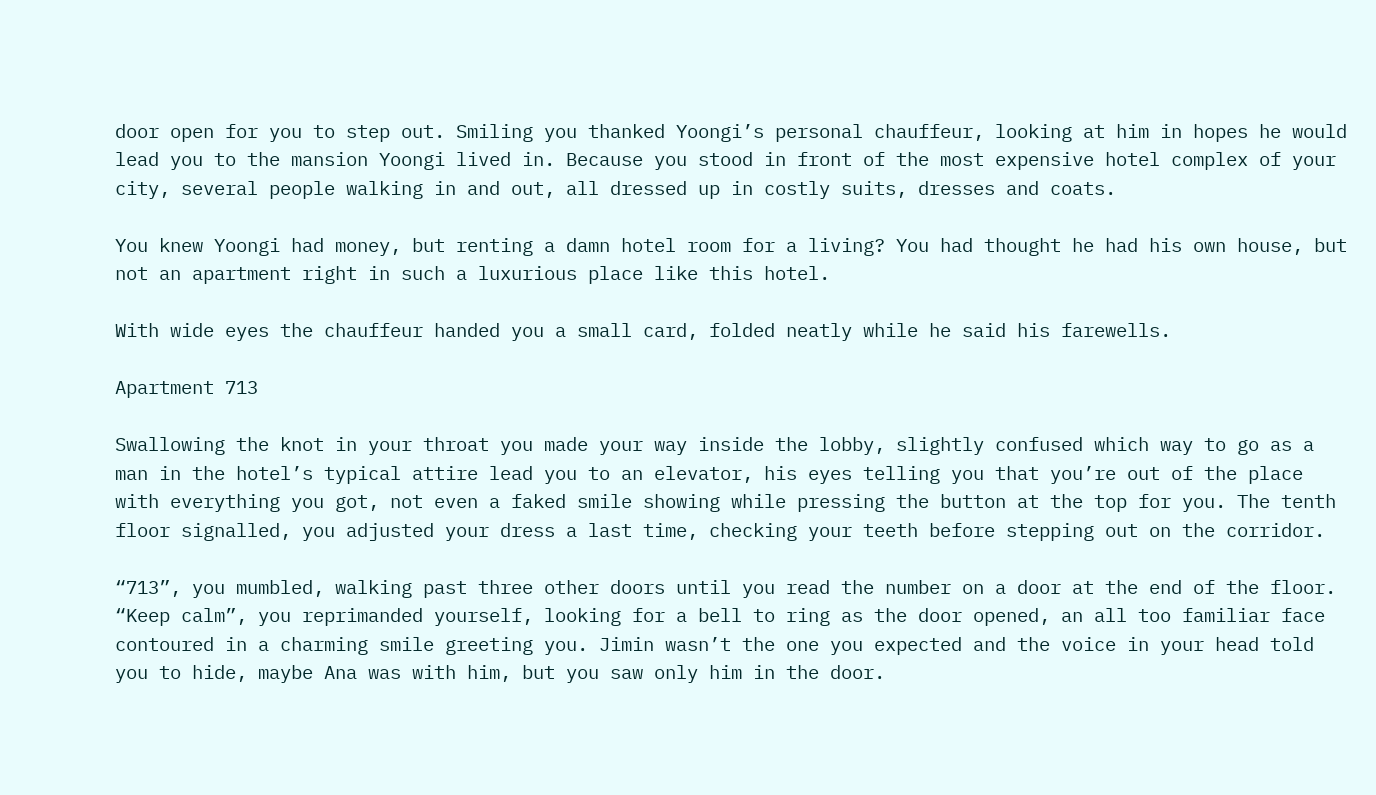door open for you to step out. Smiling you thanked Yoongi’s personal chauffeur, looking at him in hopes he would lead you to the mansion Yoongi lived in. Because you stood in front of the most expensive hotel complex of your city, several people walking in and out, all dressed up in costly suits, dresses and coats.

You knew Yoongi had money, but renting a damn hotel room for a living? You had thought he had his own house, but not an apartment right in such a luxurious place like this hotel.

With wide eyes the chauffeur handed you a small card, folded neatly while he said his farewells.

Apartment 713

Swallowing the knot in your throat you made your way inside the lobby, slightly confused which way to go as a man in the hotel’s typical attire lead you to an elevator, his eyes telling you that you’re out of the place with everything you got, not even a faked smile showing while pressing the button at the top for you. The tenth floor signalled, you adjusted your dress a last time, checking your teeth before stepping out on the corridor.

“713”, you mumbled, walking past three other doors until you read the number on a door at the end of the floor. “Keep calm”, you reprimanded yourself, looking for a bell to ring as the door opened, an all too familiar face contoured in a charming smile greeting you. Jimin wasn’t the one you expected and the voice in your head told you to hide, maybe Ana was with him, but you saw only him in the door.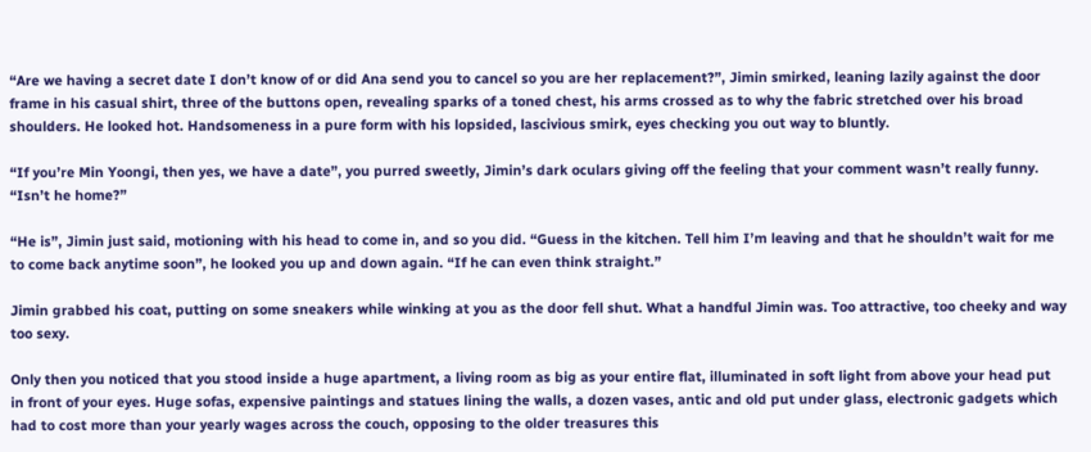“Are we having a secret date I don’t know of or did Ana send you to cancel so you are her replacement?”, Jimin smirked, leaning lazily against the door frame in his casual shirt, three of the buttons open, revealing sparks of a toned chest, his arms crossed as to why the fabric stretched over his broad shoulders. He looked hot. Handsomeness in a pure form with his lopsided, lascivious smirk, eyes checking you out way to bluntly.

“If you’re Min Yoongi, then yes, we have a date”, you purred sweetly, Jimin’s dark oculars giving off the feeling that your comment wasn’t really funny. “Isn’t he home?”

“He is”, Jimin just said, motioning with his head to come in, and so you did. “Guess in the kitchen. Tell him I’m leaving and that he shouldn’t wait for me to come back anytime soon”, he looked you up and down again. “If he can even think straight.”

Jimin grabbed his coat, putting on some sneakers while winking at you as the door fell shut. What a handful Jimin was. Too attractive, too cheeky and way too sexy.

Only then you noticed that you stood inside a huge apartment, a living room as big as your entire flat, illuminated in soft light from above your head put in front of your eyes. Huge sofas, expensive paintings and statues lining the walls, a dozen vases, antic and old put under glass, electronic gadgets which had to cost more than your yearly wages across the couch, opposing to the older treasures this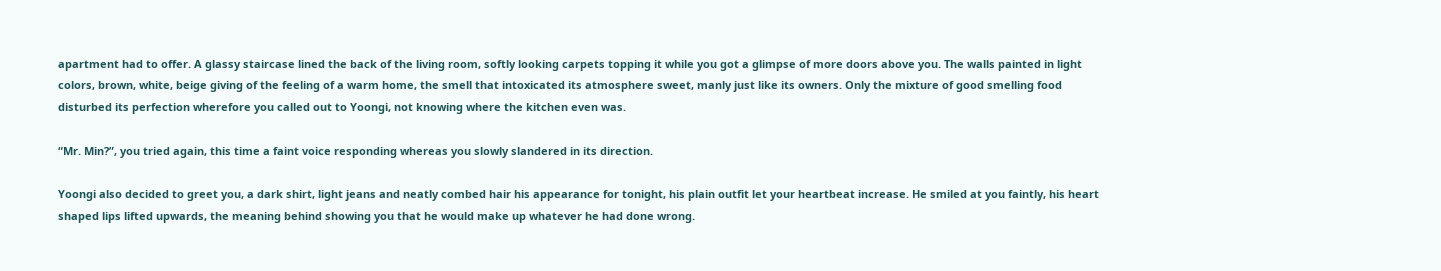apartment had to offer. A glassy staircase lined the back of the living room, softly looking carpets topping it while you got a glimpse of more doors above you. The walls painted in light colors, brown, white, beige giving of the feeling of a warm home, the smell that intoxicated its atmosphere sweet, manly just like its owners. Only the mixture of good smelling food disturbed its perfection wherefore you called out to Yoongi, not knowing where the kitchen even was.

“Mr. Min?”, you tried again, this time a faint voice responding whereas you slowly slandered in its direction.

Yoongi also decided to greet you, a dark shirt, light jeans and neatly combed hair his appearance for tonight, his plain outfit let your heartbeat increase. He smiled at you faintly, his heart shaped lips lifted upwards, the meaning behind showing you that he would make up whatever he had done wrong.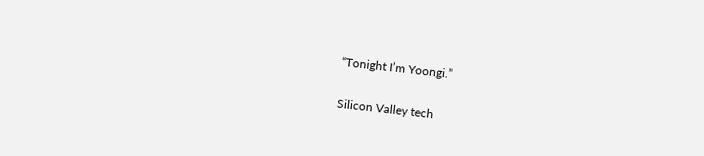“Tonight I’m Yoongi.”


Silicon Valley tech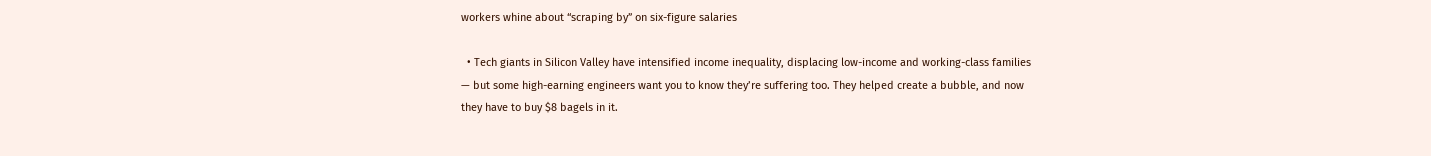workers whine about “scraping by” on six-figure salaries

  • Tech giants in Silicon Valley have intensified income inequality, displacing low-income and working-class families — but some high-earning engineers want you to know they’re suffering too. They helped create a bubble, and now they have to buy $8 bagels in it.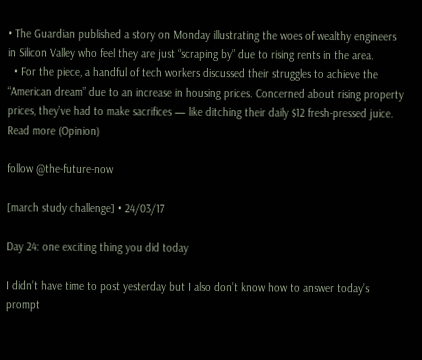• The Guardian published a story on Monday illustrating the woes of wealthy engineers in Silicon Valley who feel they are just “scraping by” due to rising rents in the area.
  • For the piece, a handful of tech workers discussed their struggles to achieve the “American dream” due to an increase in housing prices. Concerned about rising property prices, they’ve had to make sacrifices — like ditching their daily $12 fresh-pressed juice. Read more (Opinion)

follow @the-future-now

[march study challenge] • 24/03/17

Day 24: one exciting thing you did today

I didn’t have time to post yesterday but I also don’t know how to answer today’s prompt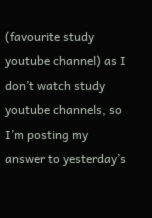(favourite study youtube channel) as I don’t watch study youtube channels, so I’m posting my answer to yesterday’s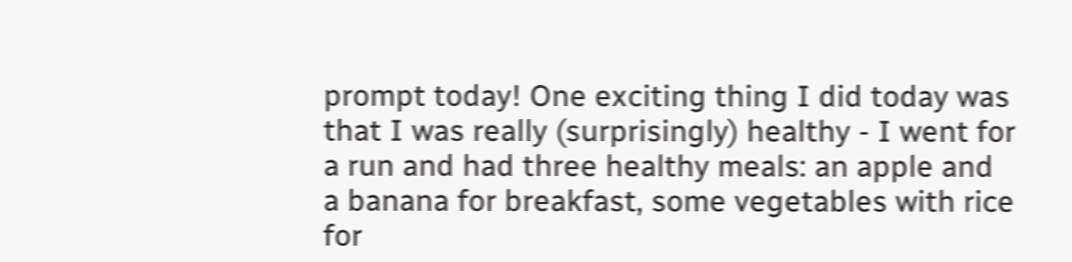prompt today! One exciting thing I did today was that I was really (surprisingly) healthy - I went for a run and had three healthy meals: an apple and a banana for breakfast, some vegetables with rice for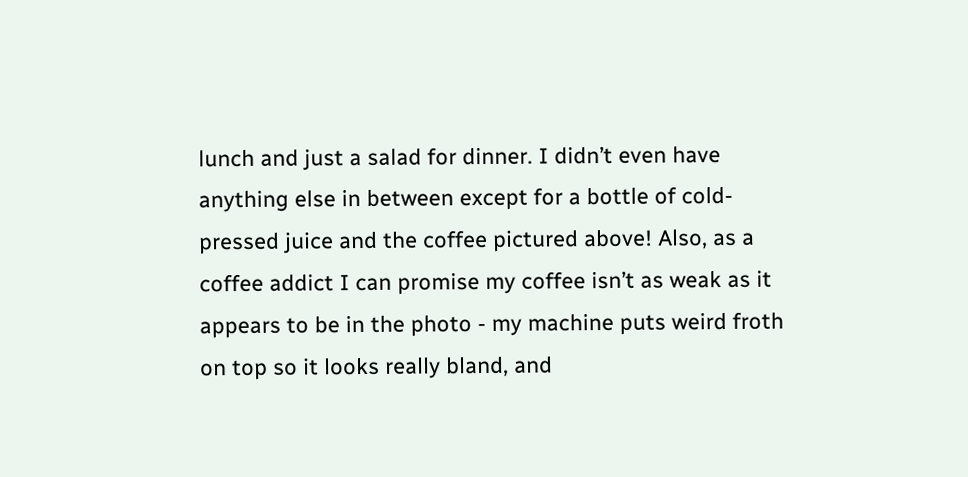lunch and just a salad for dinner. I didn’t even have anything else in between except for a bottle of cold-pressed juice and the coffee pictured above! Also, as a coffee addict I can promise my coffee isn’t as weak as it appears to be in the photo - my machine puts weird froth on top so it looks really bland, and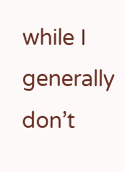while I generally don’t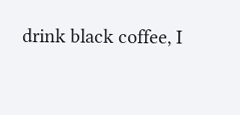drink black coffee, I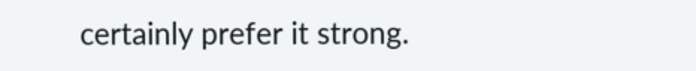certainly prefer it strong.